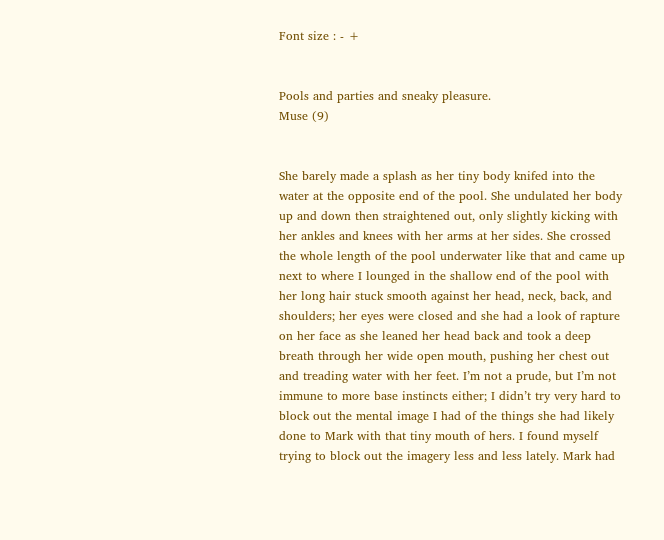Font size : - +


Pools and parties and sneaky pleasure.
Muse (9)


She barely made a splash as her tiny body knifed into the water at the opposite end of the pool. She undulated her body up and down then straightened out, only slightly kicking with her ankles and knees with her arms at her sides. She crossed the whole length of the pool underwater like that and came up next to where I lounged in the shallow end of the pool with her long hair stuck smooth against her head, neck, back, and shoulders; her eyes were closed and she had a look of rapture on her face as she leaned her head back and took a deep breath through her wide open mouth, pushing her chest out and treading water with her feet. I’m not a prude, but I’m not immune to more base instincts either; I didn’t try very hard to block out the mental image I had of the things she had likely done to Mark with that tiny mouth of hers. I found myself trying to block out the imagery less and less lately. Mark had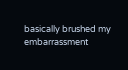basically brushed my embarrassment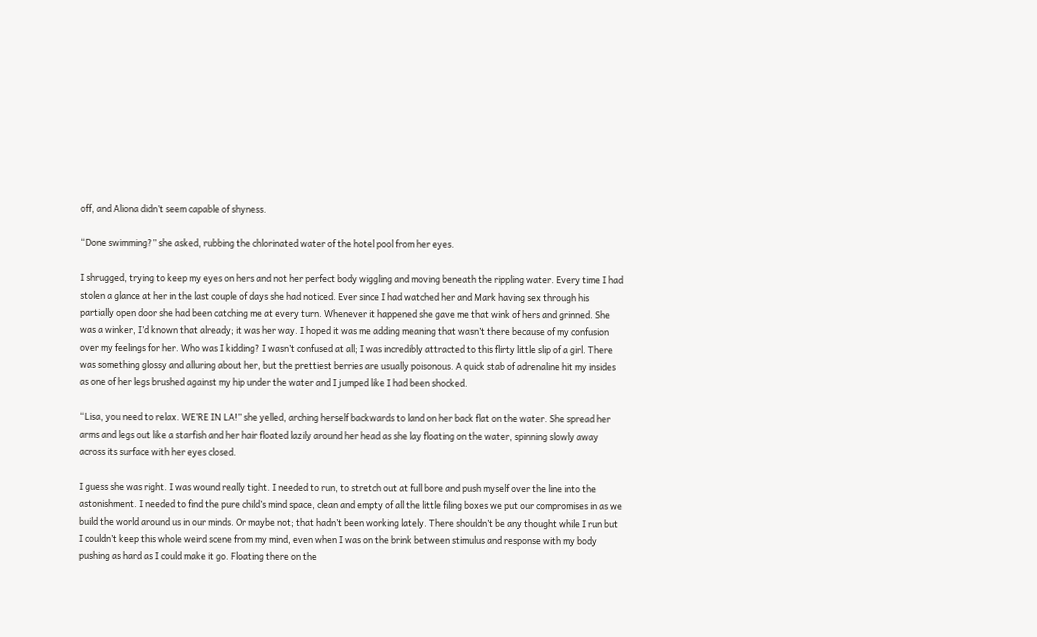off, and Aliona didn’t seem capable of shyness.

“Done swimming?” she asked, rubbing the chlorinated water of the hotel pool from her eyes.

I shrugged, trying to keep my eyes on hers and not her perfect body wiggling and moving beneath the rippling water. Every time I had stolen a glance at her in the last couple of days she had noticed. Ever since I had watched her and Mark having sex through his partially open door she had been catching me at every turn. Whenever it happened she gave me that wink of hers and grinned. She was a winker, I’d known that already; it was her way. I hoped it was me adding meaning that wasn’t there because of my confusion over my feelings for her. Who was I kidding? I wasn’t confused at all; I was incredibly attracted to this flirty little slip of a girl. There was something glossy and alluring about her, but the prettiest berries are usually poisonous. A quick stab of adrenaline hit my insides as one of her legs brushed against my hip under the water and I jumped like I had been shocked.

“Lisa, you need to relax. WE’RE IN LA!” she yelled, arching herself backwards to land on her back flat on the water. She spread her arms and legs out like a starfish and her hair floated lazily around her head as she lay floating on the water, spinning slowly away across its surface with her eyes closed.

I guess she was right. I was wound really tight. I needed to run, to stretch out at full bore and push myself over the line into the astonishment. I needed to find the pure child’s mind space, clean and empty of all the little filing boxes we put our compromises in as we build the world around us in our minds. Or maybe not; that hadn’t been working lately. There shouldn’t be any thought while I run but I couldn’t keep this whole weird scene from my mind, even when I was on the brink between stimulus and response with my body pushing as hard as I could make it go. Floating there on the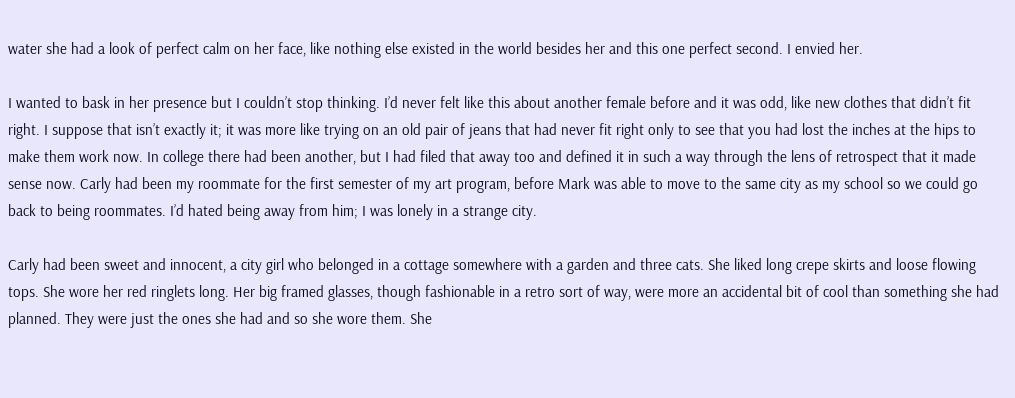water she had a look of perfect calm on her face, like nothing else existed in the world besides her and this one perfect second. I envied her.

I wanted to bask in her presence but I couldn’t stop thinking. I’d never felt like this about another female before and it was odd, like new clothes that didn’t fit right. I suppose that isn’t exactly it; it was more like trying on an old pair of jeans that had never fit right only to see that you had lost the inches at the hips to make them work now. In college there had been another, but I had filed that away too and defined it in such a way through the lens of retrospect that it made sense now. Carly had been my roommate for the first semester of my art program, before Mark was able to move to the same city as my school so we could go back to being roommates. I’d hated being away from him; I was lonely in a strange city.

Carly had been sweet and innocent, a city girl who belonged in a cottage somewhere with a garden and three cats. She liked long crepe skirts and loose flowing tops. She wore her red ringlets long. Her big framed glasses, though fashionable in a retro sort of way, were more an accidental bit of cool than something she had planned. They were just the ones she had and so she wore them. She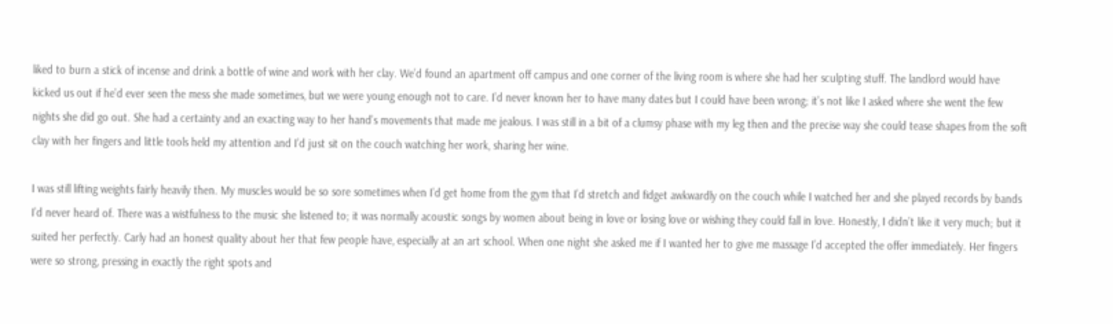liked to burn a stick of incense and drink a bottle of wine and work with her clay. We’d found an apartment off campus and one corner of the living room is where she had her sculpting stuff. The landlord would have kicked us out if he’d ever seen the mess she made sometimes, but we were young enough not to care. I’d never known her to have many dates but I could have been wrong; it’s not like I asked where she went the few nights she did go out. She had a certainty and an exacting way to her hand’s movements that made me jealous. I was still in a bit of a clumsy phase with my leg then and the precise way she could tease shapes from the soft clay with her fingers and little tools held my attention and I’d just sit on the couch watching her work, sharing her wine.

I was still lifting weights fairly heavily then. My muscles would be so sore sometimes when I’d get home from the gym that I’d stretch and fidget awkwardly on the couch while I watched her and she played records by bands I’d never heard of. There was a wistfulness to the music she listened to; it was normally acoustic songs by women about being in love or losing love or wishing they could fall in love. Honestly, I didn’t like it very much; but it suited her perfectly. Carly had an honest quality about her that few people have, especially at an art school. When one night she asked me if I wanted her to give me massage I’d accepted the offer immediately. Her fingers were so strong, pressing in exactly the right spots and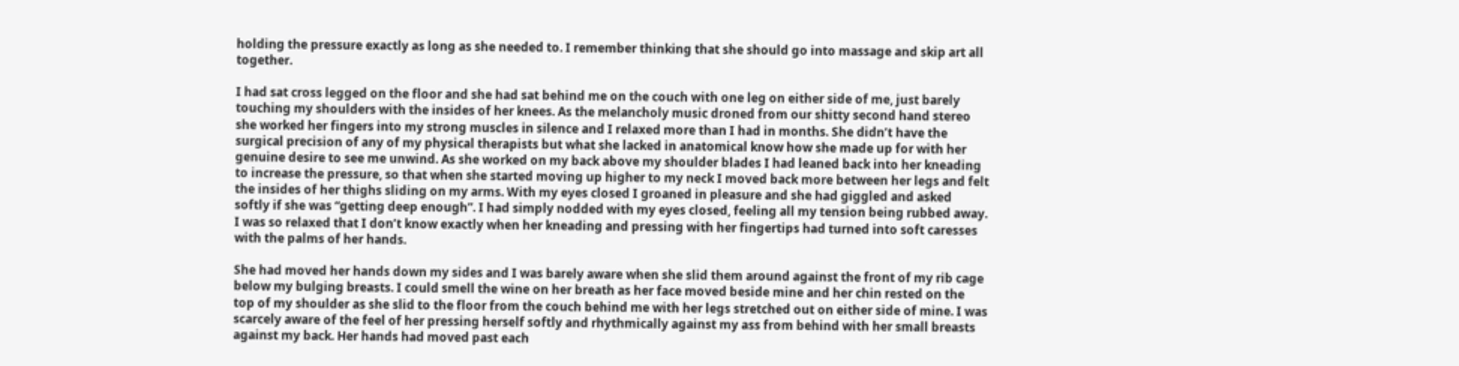holding the pressure exactly as long as she needed to. I remember thinking that she should go into massage and skip art all together.

I had sat cross legged on the floor and she had sat behind me on the couch with one leg on either side of me, just barely touching my shoulders with the insides of her knees. As the melancholy music droned from our shitty second hand stereo she worked her fingers into my strong muscles in silence and I relaxed more than I had in months. She didn’t have the surgical precision of any of my physical therapists but what she lacked in anatomical know how she made up for with her genuine desire to see me unwind. As she worked on my back above my shoulder blades I had leaned back into her kneading to increase the pressure, so that when she started moving up higher to my neck I moved back more between her legs and felt the insides of her thighs sliding on my arms. With my eyes closed I groaned in pleasure and she had giggled and asked softly if she was “getting deep enough”. I had simply nodded with my eyes closed, feeling all my tension being rubbed away. I was so relaxed that I don’t know exactly when her kneading and pressing with her fingertips had turned into soft caresses with the palms of her hands.

She had moved her hands down my sides and I was barely aware when she slid them around against the front of my rib cage below my bulging breasts. I could smell the wine on her breath as her face moved beside mine and her chin rested on the top of my shoulder as she slid to the floor from the couch behind me with her legs stretched out on either side of mine. I was scarcely aware of the feel of her pressing herself softly and rhythmically against my ass from behind with her small breasts against my back. Her hands had moved past each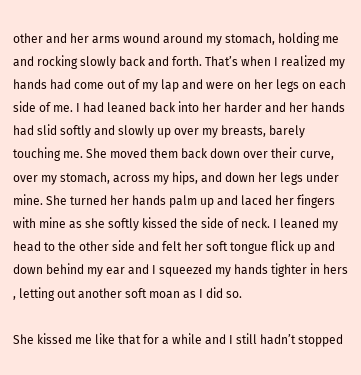other and her arms wound around my stomach, holding me and rocking slowly back and forth. That’s when I realized my hands had come out of my lap and were on her legs on each side of me. I had leaned back into her harder and her hands had slid softly and slowly up over my breasts, barely touching me. She moved them back down over their curve, over my stomach, across my hips, and down her legs under mine. She turned her hands palm up and laced her fingers with mine as she softly kissed the side of neck. I leaned my head to the other side and felt her soft tongue flick up and down behind my ear and I squeezed my hands tighter in hers , letting out another soft moan as I did so.

She kissed me like that for a while and I still hadn’t stopped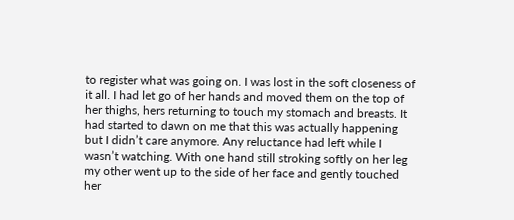to register what was going on. I was lost in the soft closeness of it all. I had let go of her hands and moved them on the top of her thighs, hers returning to touch my stomach and breasts. It had started to dawn on me that this was actually happening but I didn’t care anymore. Any reluctance had left while I wasn’t watching. With one hand still stroking softly on her leg my other went up to the side of her face and gently touched her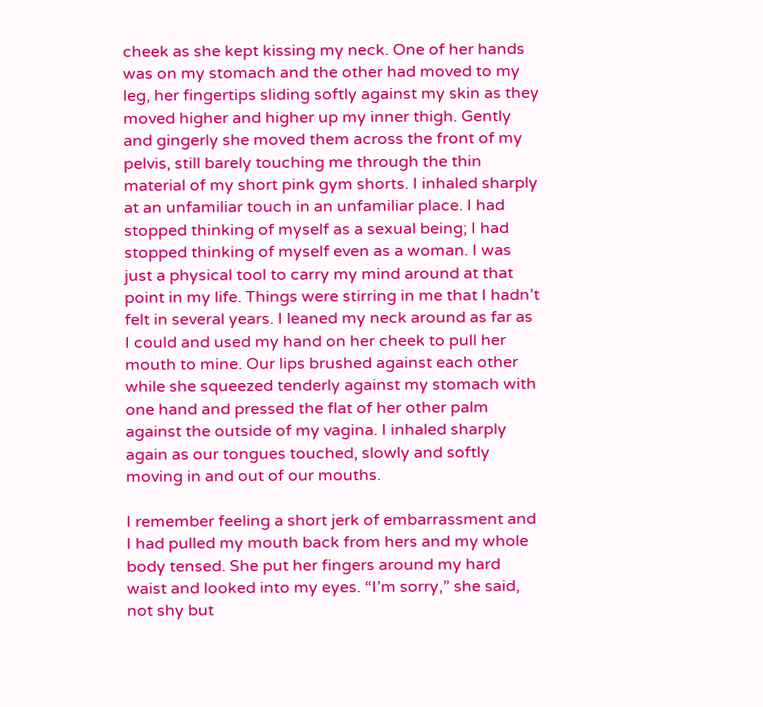cheek as she kept kissing my neck. One of her hands was on my stomach and the other had moved to my leg, her fingertips sliding softly against my skin as they moved higher and higher up my inner thigh. Gently and gingerly she moved them across the front of my pelvis, still barely touching me through the thin material of my short pink gym shorts. I inhaled sharply at an unfamiliar touch in an unfamiliar place. I had stopped thinking of myself as a sexual being; I had stopped thinking of myself even as a woman. I was just a physical tool to carry my mind around at that point in my life. Things were stirring in me that I hadn’t felt in several years. I leaned my neck around as far as I could and used my hand on her cheek to pull her mouth to mine. Our lips brushed against each other while she squeezed tenderly against my stomach with one hand and pressed the flat of her other palm against the outside of my vagina. I inhaled sharply again as our tongues touched, slowly and softly moving in and out of our mouths.

I remember feeling a short jerk of embarrassment and I had pulled my mouth back from hers and my whole body tensed. She put her fingers around my hard waist and looked into my eyes. “I’m sorry,” she said, not shy but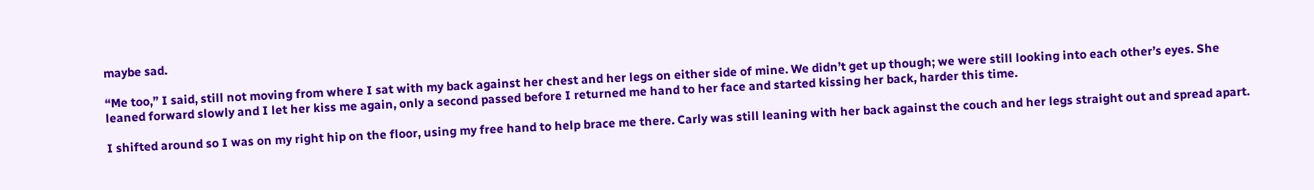maybe sad.

“Me too,” I said, still not moving from where I sat with my back against her chest and her legs on either side of mine. We didn’t get up though; we were still looking into each other’s eyes. She leaned forward slowly and I let her kiss me again, only a second passed before I returned me hand to her face and started kissing her back, harder this time.

I shifted around so I was on my right hip on the floor, using my free hand to help brace me there. Carly was still leaning with her back against the couch and her legs straight out and spread apart.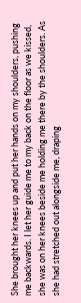She brought her knees up and put her hands on my shoulders, pushing me backwards. I let her guide me to my back on the floor as we kissed, she was on her knees beside me holding me there by the shoulders. As she had stretched out alongside me, draping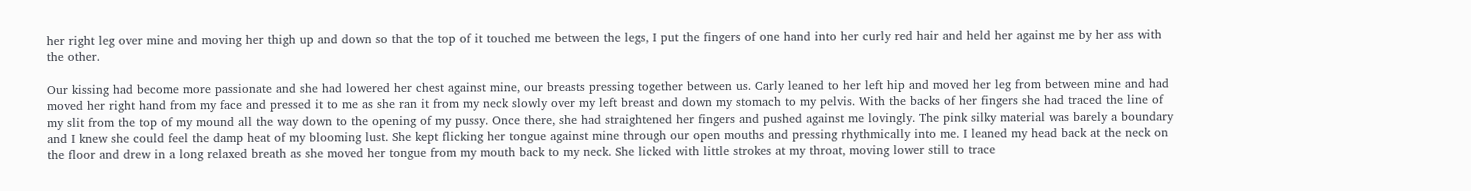her right leg over mine and moving her thigh up and down so that the top of it touched me between the legs, I put the fingers of one hand into her curly red hair and held her against me by her ass with the other.

Our kissing had become more passionate and she had lowered her chest against mine, our breasts pressing together between us. Carly leaned to her left hip and moved her leg from between mine and had moved her right hand from my face and pressed it to me as she ran it from my neck slowly over my left breast and down my stomach to my pelvis. With the backs of her fingers she had traced the line of my slit from the top of my mound all the way down to the opening of my pussy. Once there, she had straightened her fingers and pushed against me lovingly. The pink silky material was barely a boundary and I knew she could feel the damp heat of my blooming lust. She kept flicking her tongue against mine through our open mouths and pressing rhythmically into me. I leaned my head back at the neck on the floor and drew in a long relaxed breath as she moved her tongue from my mouth back to my neck. She licked with little strokes at my throat, moving lower still to trace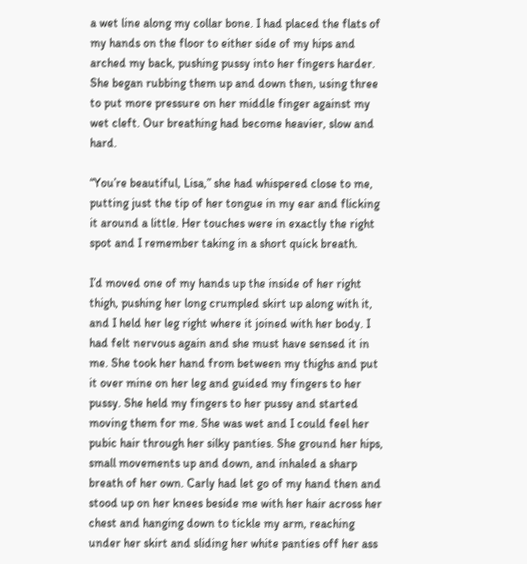a wet line along my collar bone. I had placed the flats of my hands on the floor to either side of my hips and arched my back, pushing pussy into her fingers harder. She began rubbing them up and down then, using three to put more pressure on her middle finger against my wet cleft. Our breathing had become heavier, slow and hard.

“You’re beautiful, Lisa,” she had whispered close to me, putting just the tip of her tongue in my ear and flicking it around a little. Her touches were in exactly the right spot and I remember taking in a short quick breath.

I’d moved one of my hands up the inside of her right thigh, pushing her long crumpled skirt up along with it, and I held her leg right where it joined with her body. I had felt nervous again and she must have sensed it in me. She took her hand from between my thighs and put it over mine on her leg and guided my fingers to her pussy. She held my fingers to her pussy and started moving them for me. She was wet and I could feel her pubic hair through her silky panties. She ground her hips, small movements up and down, and inhaled a sharp breath of her own. Carly had let go of my hand then and stood up on her knees beside me with her hair across her chest and hanging down to tickle my arm, reaching under her skirt and sliding her white panties off her ass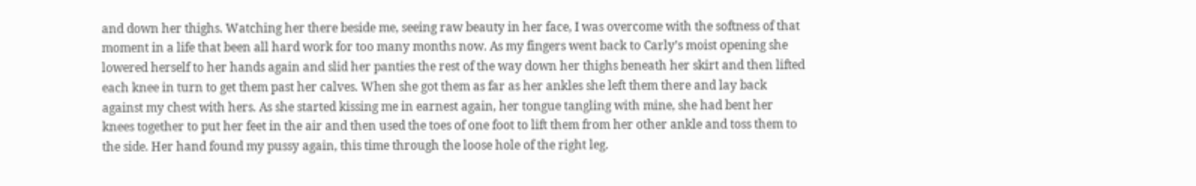and down her thighs. Watching her there beside me, seeing raw beauty in her face, I was overcome with the softness of that moment in a life that been all hard work for too many months now. As my fingers went back to Carly’s moist opening she lowered herself to her hands again and slid her panties the rest of the way down her thighs beneath her skirt and then lifted each knee in turn to get them past her calves. When she got them as far as her ankles she left them there and lay back against my chest with hers. As she started kissing me in earnest again, her tongue tangling with mine, she had bent her knees together to put her feet in the air and then used the toes of one foot to lift them from her other ankle and toss them to the side. Her hand found my pussy again, this time through the loose hole of the right leg.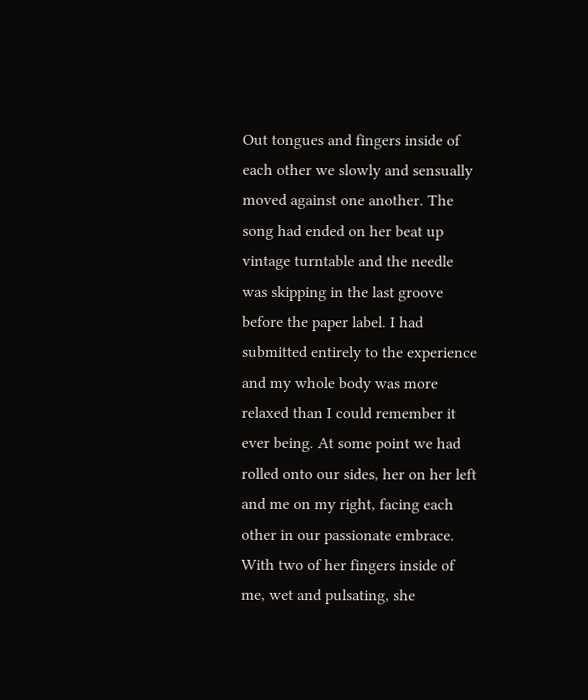Out tongues and fingers inside of each other we slowly and sensually moved against one another. The song had ended on her beat up vintage turntable and the needle was skipping in the last groove before the paper label. I had submitted entirely to the experience and my whole body was more relaxed than I could remember it ever being. At some point we had rolled onto our sides, her on her left and me on my right, facing each other in our passionate embrace. With two of her fingers inside of me, wet and pulsating, she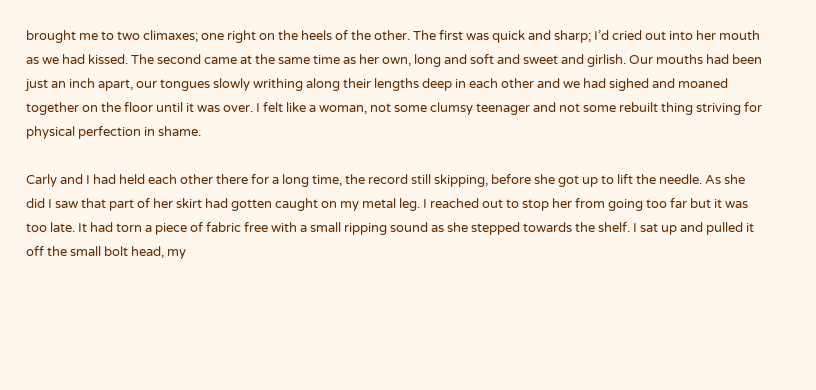brought me to two climaxes; one right on the heels of the other. The first was quick and sharp; I’d cried out into her mouth as we had kissed. The second came at the same time as her own, long and soft and sweet and girlish. Our mouths had been just an inch apart, our tongues slowly writhing along their lengths deep in each other and we had sighed and moaned together on the floor until it was over. I felt like a woman, not some clumsy teenager and not some rebuilt thing striving for physical perfection in shame.

Carly and I had held each other there for a long time, the record still skipping, before she got up to lift the needle. As she did I saw that part of her skirt had gotten caught on my metal leg. I reached out to stop her from going too far but it was too late. It had torn a piece of fabric free with a small ripping sound as she stepped towards the shelf. I sat up and pulled it off the small bolt head, my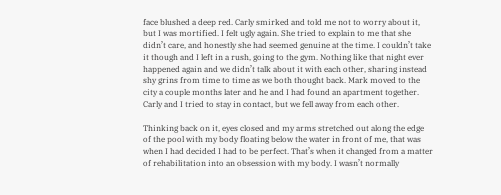face blushed a deep red. Carly smirked and told me not to worry about it, but I was mortified. I felt ugly again. She tried to explain to me that she didn’t care, and honestly she had seemed genuine at the time. I couldn’t take it though and I left in a rush, going to the gym. Nothing like that night ever happened again and we didn’t talk about it with each other, sharing instead shy grins from time to time as we both thought back. Mark moved to the city a couple months later and he and I had found an apartment together. Carly and I tried to stay in contact, but we fell away from each other.

Thinking back on it, eyes closed and my arms stretched out along the edge of the pool with my body floating below the water in front of me, that was when I had decided I had to be perfect. That’s when it changed from a matter of rehabilitation into an obsession with my body. I wasn’t normally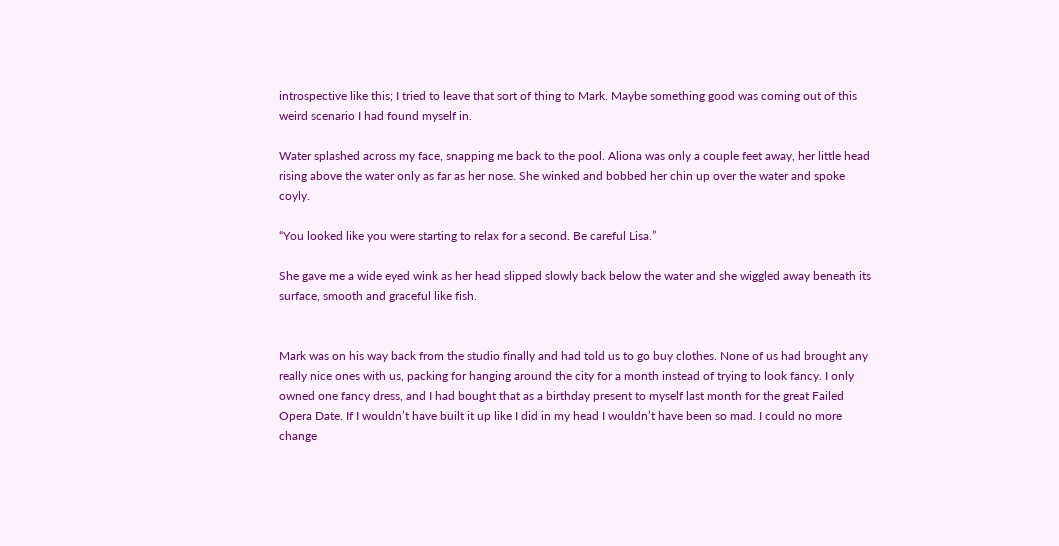introspective like this; I tried to leave that sort of thing to Mark. Maybe something good was coming out of this weird scenario I had found myself in.

Water splashed across my face, snapping me back to the pool. Aliona was only a couple feet away, her little head rising above the water only as far as her nose. She winked and bobbed her chin up over the water and spoke coyly.

“You looked like you were starting to relax for a second. Be careful Lisa.”

She gave me a wide eyed wink as her head slipped slowly back below the water and she wiggled away beneath its surface, smooth and graceful like fish.


Mark was on his way back from the studio finally and had told us to go buy clothes. None of us had brought any really nice ones with us, packing for hanging around the city for a month instead of trying to look fancy. I only owned one fancy dress, and I had bought that as a birthday present to myself last month for the great Failed Opera Date. If I wouldn’t have built it up like I did in my head I wouldn’t have been so mad. I could no more change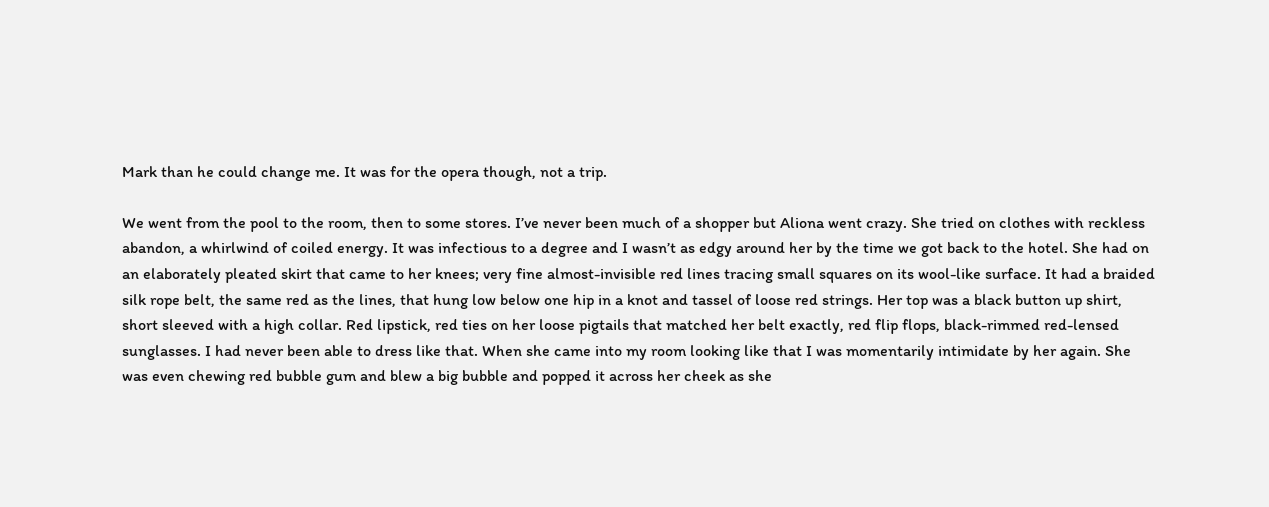Mark than he could change me. It was for the opera though, not a trip.

We went from the pool to the room, then to some stores. I’ve never been much of a shopper but Aliona went crazy. She tried on clothes with reckless abandon, a whirlwind of coiled energy. It was infectious to a degree and I wasn’t as edgy around her by the time we got back to the hotel. She had on an elaborately pleated skirt that came to her knees; very fine almost-invisible red lines tracing small squares on its wool-like surface. It had a braided silk rope belt, the same red as the lines, that hung low below one hip in a knot and tassel of loose red strings. Her top was a black button up shirt, short sleeved with a high collar. Red lipstick, red ties on her loose pigtails that matched her belt exactly, red flip flops, black-rimmed red-lensed sunglasses. I had never been able to dress like that. When she came into my room looking like that I was momentarily intimidate by her again. She was even chewing red bubble gum and blew a big bubble and popped it across her cheek as she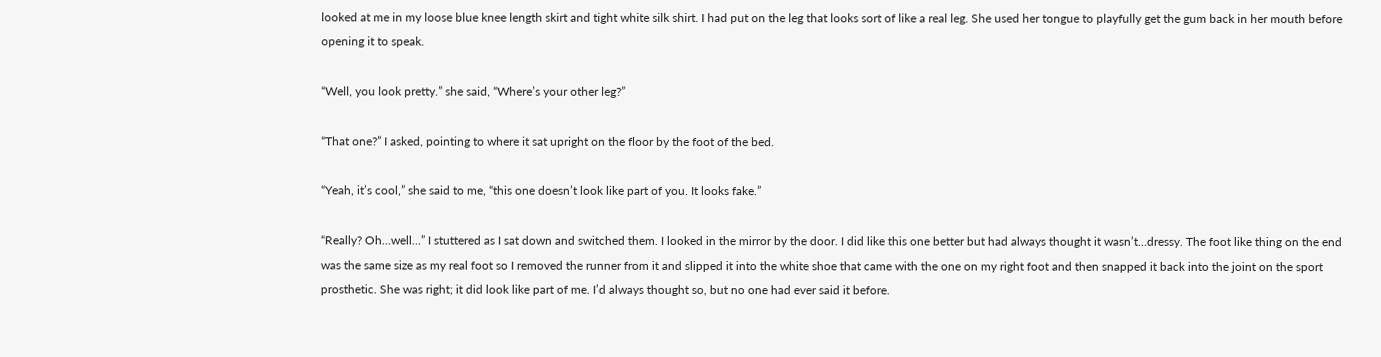looked at me in my loose blue knee length skirt and tight white silk shirt. I had put on the leg that looks sort of like a real leg. She used her tongue to playfully get the gum back in her mouth before opening it to speak.

“Well, you look pretty.” she said, “Where’s your other leg?”

“That one?” I asked, pointing to where it sat upright on the floor by the foot of the bed.

“Yeah, it’s cool,” she said to me, “this one doesn’t look like part of you. It looks fake.”

“Really? Oh…well…” I stuttered as I sat down and switched them. I looked in the mirror by the door. I did like this one better but had always thought it wasn’t…dressy. The foot like thing on the end was the same size as my real foot so I removed the runner from it and slipped it into the white shoe that came with the one on my right foot and then snapped it back into the joint on the sport prosthetic. She was right; it did look like part of me. I’d always thought so, but no one had ever said it before.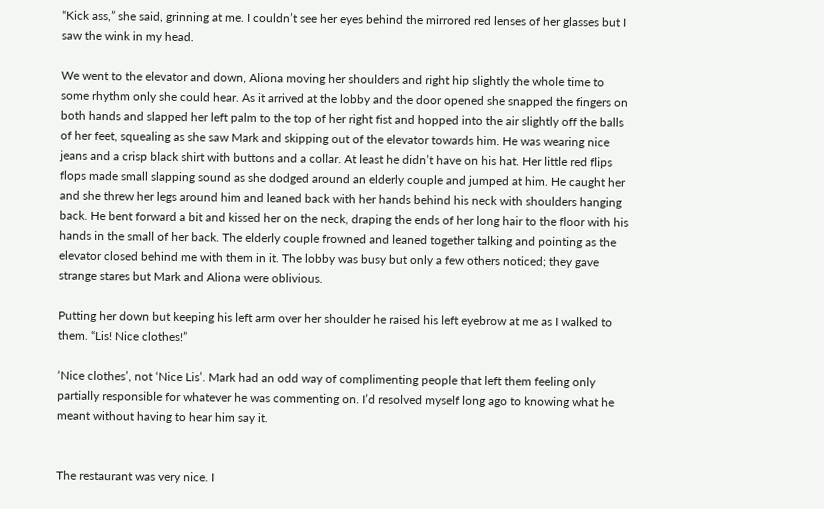“Kick ass,” she said, grinning at me. I couldn’t see her eyes behind the mirrored red lenses of her glasses but I saw the wink in my head.

We went to the elevator and down, Aliona moving her shoulders and right hip slightly the whole time to some rhythm only she could hear. As it arrived at the lobby and the door opened she snapped the fingers on both hands and slapped her left palm to the top of her right fist and hopped into the air slightly off the balls of her feet, squealing as she saw Mark and skipping out of the elevator towards him. He was wearing nice jeans and a crisp black shirt with buttons and a collar. At least he didn’t have on his hat. Her little red flips flops made small slapping sound as she dodged around an elderly couple and jumped at him. He caught her and she threw her legs around him and leaned back with her hands behind his neck with shoulders hanging back. He bent forward a bit and kissed her on the neck, draping the ends of her long hair to the floor with his hands in the small of her back. The elderly couple frowned and leaned together talking and pointing as the elevator closed behind me with them in it. The lobby was busy but only a few others noticed; they gave strange stares but Mark and Aliona were oblivious.

Putting her down but keeping his left arm over her shoulder he raised his left eyebrow at me as I walked to them. “Lis! Nice clothes!”

‘Nice clothes’, not ‘Nice Lis’. Mark had an odd way of complimenting people that left them feeling only partially responsible for whatever he was commenting on. I’d resolved myself long ago to knowing what he meant without having to hear him say it.


The restaurant was very nice. I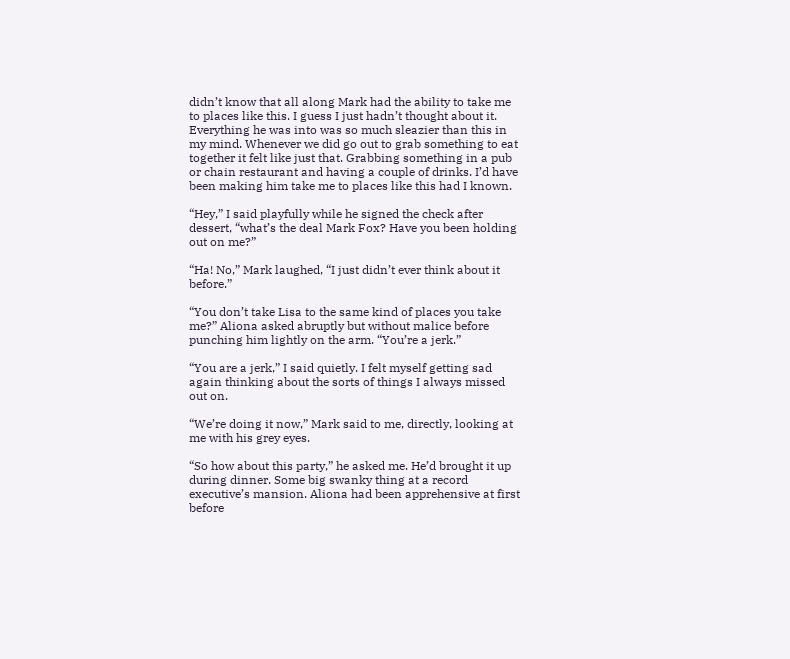didn’t know that all along Mark had the ability to take me to places like this. I guess I just hadn’t thought about it. Everything he was into was so much sleazier than this in my mind. Whenever we did go out to grab something to eat together it felt like just that. Grabbing something in a pub or chain restaurant and having a couple of drinks. I’d have been making him take me to places like this had I known.

“Hey,” I said playfully while he signed the check after dessert, “what’s the deal Mark Fox? Have you been holding out on me?”

“Ha! No,” Mark laughed, “I just didn’t ever think about it before.”

“You don’t take Lisa to the same kind of places you take me?” Aliona asked abruptly but without malice before punching him lightly on the arm. “You’re a jerk.”

“You are a jerk,” I said quietly. I felt myself getting sad again thinking about the sorts of things I always missed out on.

“We’re doing it now,” Mark said to me, directly, looking at me with his grey eyes.

“So how about this party,” he asked me. He’d brought it up during dinner. Some big swanky thing at a record executive’s mansion. Aliona had been apprehensive at first before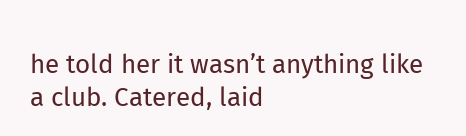he told her it wasn’t anything like a club. Catered, laid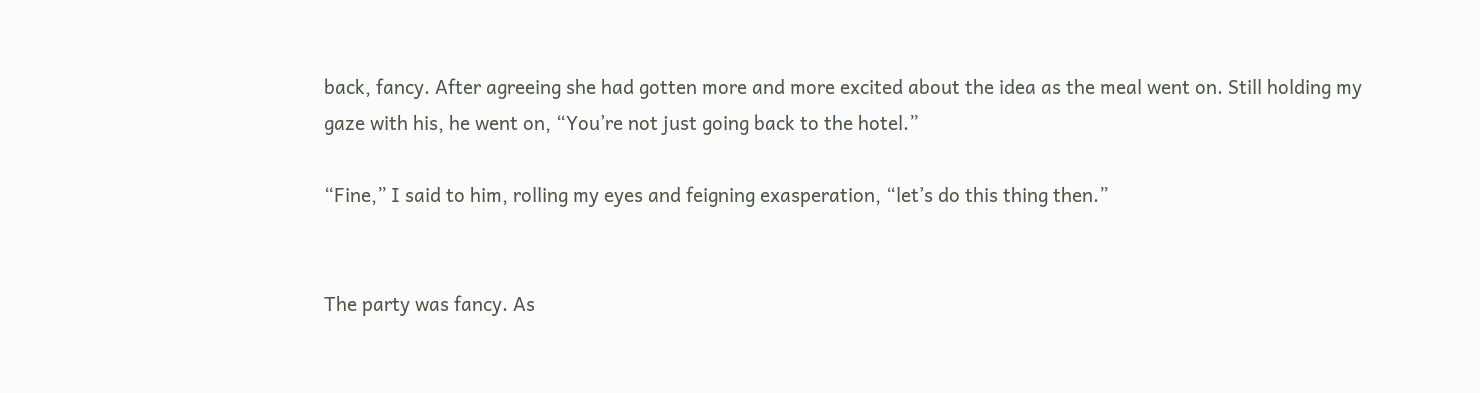back, fancy. After agreeing she had gotten more and more excited about the idea as the meal went on. Still holding my gaze with his, he went on, “You’re not just going back to the hotel.”

“Fine,” I said to him, rolling my eyes and feigning exasperation, “let’s do this thing then.”


The party was fancy. As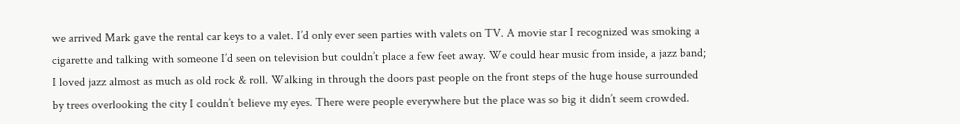we arrived Mark gave the rental car keys to a valet. I’d only ever seen parties with valets on TV. A movie star I recognized was smoking a cigarette and talking with someone I’d seen on television but couldn’t place a few feet away. We could hear music from inside, a jazz band; I loved jazz almost as much as old rock & roll. Walking in through the doors past people on the front steps of the huge house surrounded by trees overlooking the city I couldn’t believe my eyes. There were people everywhere but the place was so big it didn’t seem crowded.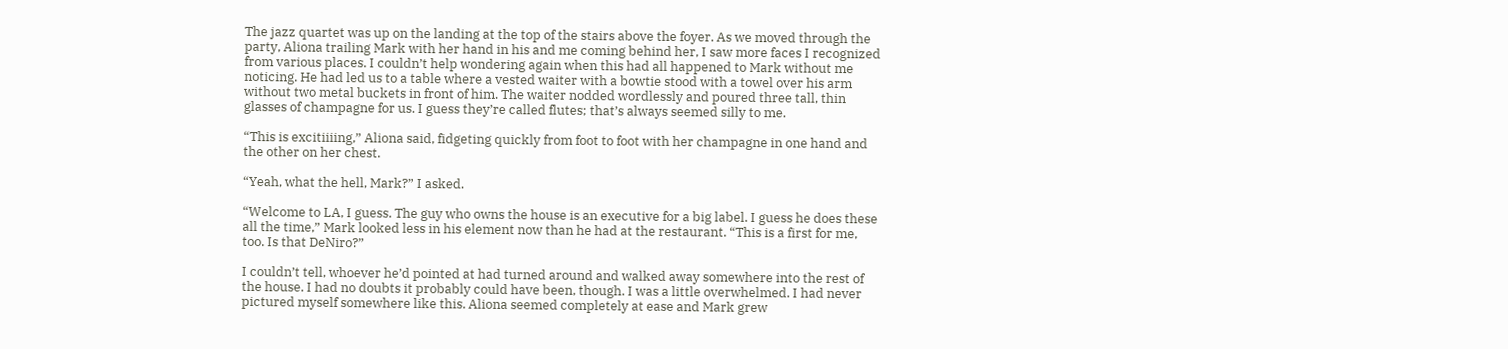The jazz quartet was up on the landing at the top of the stairs above the foyer. As we moved through the party, Aliona trailing Mark with her hand in his and me coming behind her, I saw more faces I recognized from various places. I couldn’t help wondering again when this had all happened to Mark without me noticing. He had led us to a table where a vested waiter with a bowtie stood with a towel over his arm without two metal buckets in front of him. The waiter nodded wordlessly and poured three tall, thin glasses of champagne for us. I guess they’re called flutes; that’s always seemed silly to me.

“This is excitiiiing,” Aliona said, fidgeting quickly from foot to foot with her champagne in one hand and the other on her chest.

“Yeah, what the hell, Mark?” I asked.

“Welcome to LA, I guess. The guy who owns the house is an executive for a big label. I guess he does these all the time,” Mark looked less in his element now than he had at the restaurant. “This is a first for me, too. Is that DeNiro?”

I couldn’t tell, whoever he’d pointed at had turned around and walked away somewhere into the rest of the house. I had no doubts it probably could have been, though. I was a little overwhelmed. I had never pictured myself somewhere like this. Aliona seemed completely at ease and Mark grew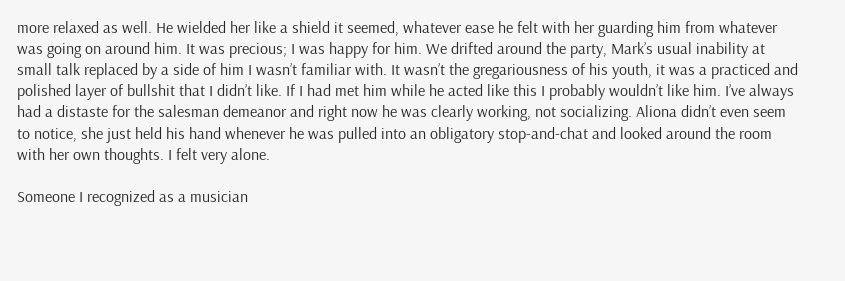more relaxed as well. He wielded her like a shield it seemed, whatever ease he felt with her guarding him from whatever was going on around him. It was precious; I was happy for him. We drifted around the party, Mark’s usual inability at small talk replaced by a side of him I wasn’t familiar with. It wasn’t the gregariousness of his youth, it was a practiced and polished layer of bullshit that I didn’t like. If I had met him while he acted like this I probably wouldn’t like him. I’ve always had a distaste for the salesman demeanor and right now he was clearly working, not socializing. Aliona didn’t even seem to notice, she just held his hand whenever he was pulled into an obligatory stop-and-chat and looked around the room with her own thoughts. I felt very alone.

Someone I recognized as a musician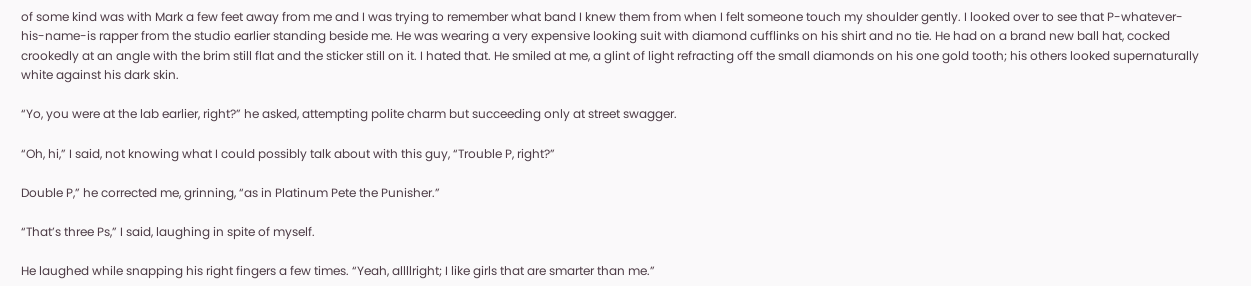of some kind was with Mark a few feet away from me and I was trying to remember what band I knew them from when I felt someone touch my shoulder gently. I looked over to see that P-whatever-his-name-is rapper from the studio earlier standing beside me. He was wearing a very expensive looking suit with diamond cufflinks on his shirt and no tie. He had on a brand new ball hat, cocked crookedly at an angle with the brim still flat and the sticker still on it. I hated that. He smiled at me, a glint of light refracting off the small diamonds on his one gold tooth; his others looked supernaturally white against his dark skin.

“Yo, you were at the lab earlier, right?” he asked, attempting polite charm but succeeding only at street swagger.

“Oh, hi,” I said, not knowing what I could possibly talk about with this guy, “Trouble P, right?”

Double P,” he corrected me, grinning, “as in Platinum Pete the Punisher.”

“That’s three Ps,” I said, laughing in spite of myself.

He laughed while snapping his right fingers a few times. “Yeah, allllright; I like girls that are smarter than me.”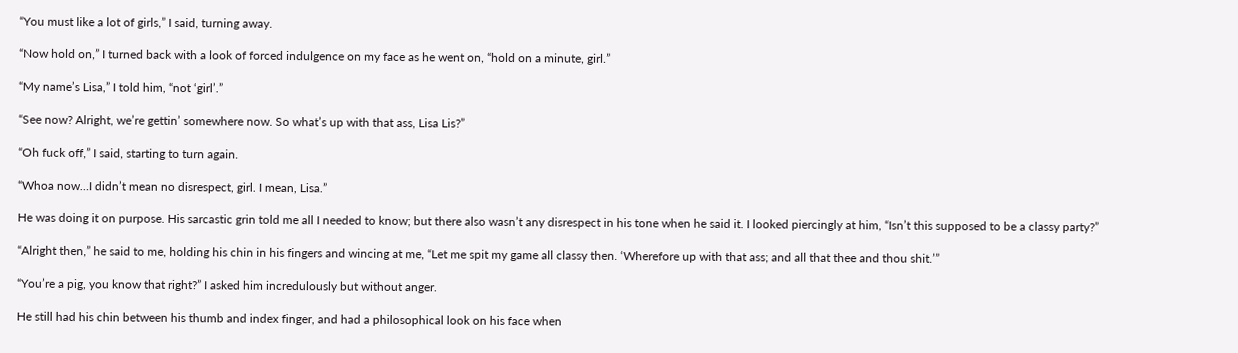“You must like a lot of girls,” I said, turning away.

“Now hold on,” I turned back with a look of forced indulgence on my face as he went on, “hold on a minute, girl.”

“My name’s Lisa,” I told him, “not ‘girl’.”

“See now? Alright, we’re gettin’ somewhere now. So what’s up with that ass, Lisa Lis?”

“Oh fuck off,” I said, starting to turn again.

“Whoa now…I didn’t mean no disrespect, girl. I mean, Lisa.”

He was doing it on purpose. His sarcastic grin told me all I needed to know; but there also wasn’t any disrespect in his tone when he said it. I looked piercingly at him, “Isn’t this supposed to be a classy party?”

“Alright then,” he said to me, holding his chin in his fingers and wincing at me, “Let me spit my game all classy then. ‘Wherefore up with that ass; and all that thee and thou shit.’”

“You’re a pig, you know that right?” I asked him incredulously but without anger.

He still had his chin between his thumb and index finger, and had a philosophical look on his face when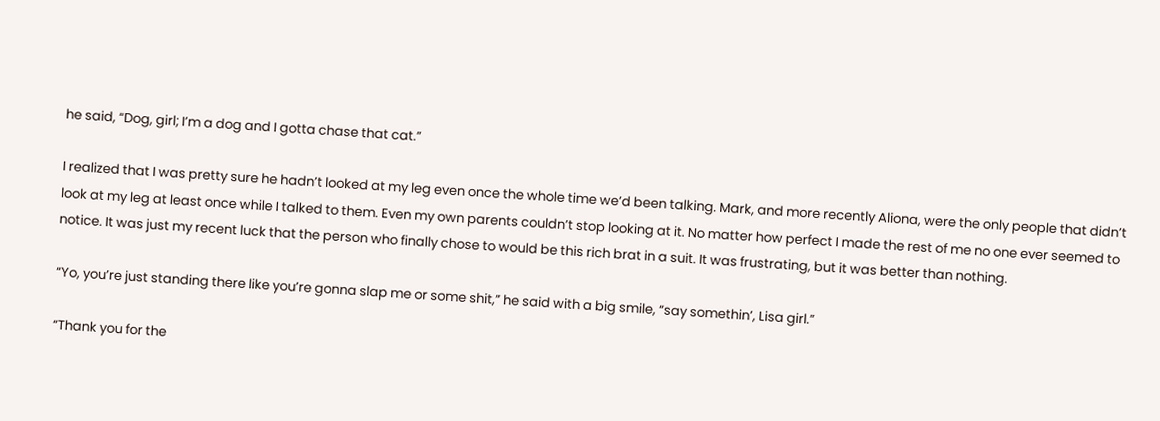he said, “Dog, girl; I’m a dog and I gotta chase that cat.”

I realized that I was pretty sure he hadn’t looked at my leg even once the whole time we’d been talking. Mark, and more recently Aliona, were the only people that didn’t look at my leg at least once while I talked to them. Even my own parents couldn’t stop looking at it. No matter how perfect I made the rest of me no one ever seemed to notice. It was just my recent luck that the person who finally chose to would be this rich brat in a suit. It was frustrating, but it was better than nothing.

“Yo, you’re just standing there like you’re gonna slap me or some shit,” he said with a big smile, “say somethin’, Lisa girl.”

“Thank you for the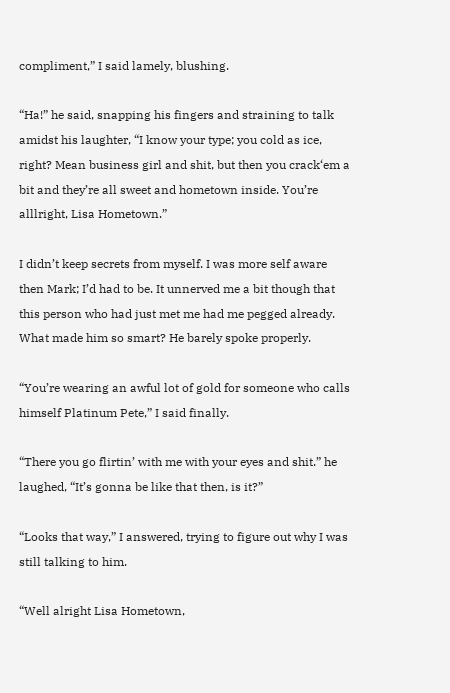compliment,” I said lamely, blushing.

“Ha!” he said, snapping his fingers and straining to talk amidst his laughter, “I know your type; you cold as ice, right? Mean business girl and shit, but then you crack‘em a bit and they’re all sweet and hometown inside. You’re alllright, Lisa Hometown.”

I didn’t keep secrets from myself. I was more self aware then Mark; I’d had to be. It unnerved me a bit though that this person who had just met me had me pegged already. What made him so smart? He barely spoke properly.

“You’re wearing an awful lot of gold for someone who calls himself Platinum Pete,” I said finally.

“There you go flirtin’ with me with your eyes and shit.” he laughed, “It’s gonna be like that then, is it?”

“Looks that way,” I answered, trying to figure out why I was still talking to him.

“Well alright Lisa Hometown,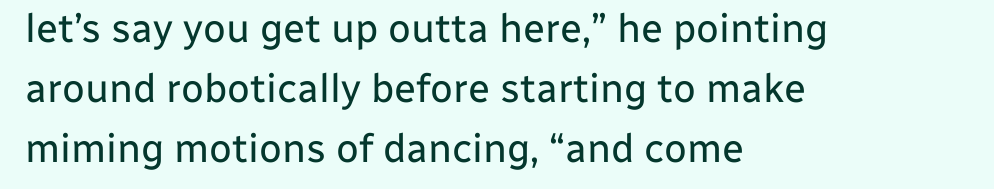let’s say you get up outta here,” he pointing around robotically before starting to make miming motions of dancing, “and come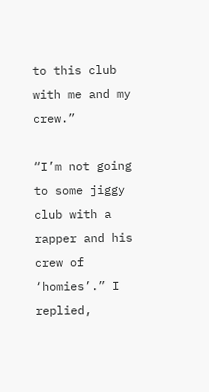to this club with me and my crew.”

“I’m not going to some jiggy club with a rapper and his crew of ‘homies’.” I replied,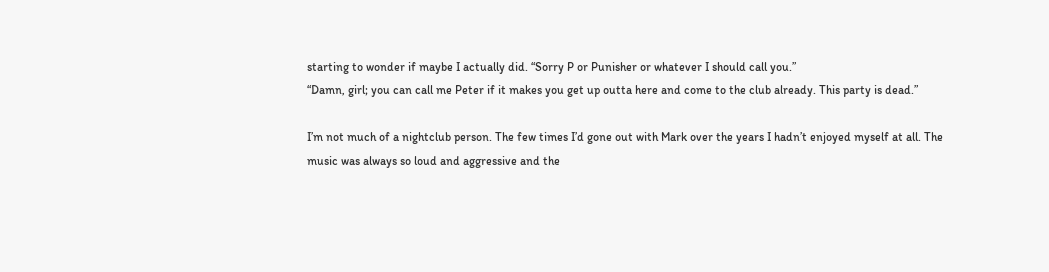starting to wonder if maybe I actually did. “Sorry P or Punisher or whatever I should call you.”
“Damn, girl; you can call me Peter if it makes you get up outta here and come to the club already. This party is dead.”

I’m not much of a nightclub person. The few times I’d gone out with Mark over the years I hadn’t enjoyed myself at all. The music was always so loud and aggressive and the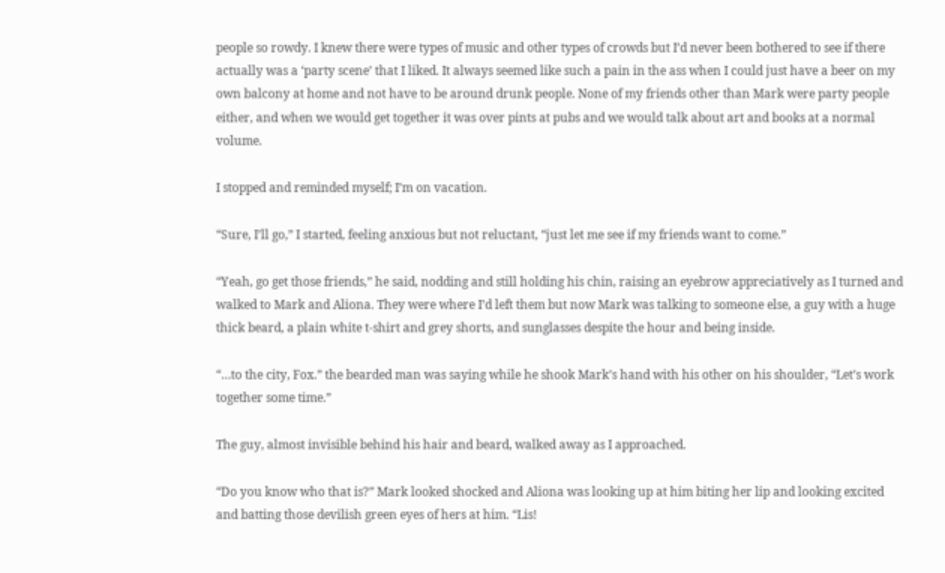people so rowdy. I knew there were types of music and other types of crowds but I’d never been bothered to see if there actually was a ‘party scene’ that I liked. It always seemed like such a pain in the ass when I could just have a beer on my own balcony at home and not have to be around drunk people. None of my friends other than Mark were party people either, and when we would get together it was over pints at pubs and we would talk about art and books at a normal volume.

I stopped and reminded myself; I’m on vacation.

“Sure, I’ll go,” I started, feeling anxious but not reluctant, “just let me see if my friends want to come.”

“Yeah, go get those friends,” he said, nodding and still holding his chin, raising an eyebrow appreciatively as I turned and walked to Mark and Aliona. They were where I’d left them but now Mark was talking to someone else, a guy with a huge thick beard, a plain white t-shirt and grey shorts, and sunglasses despite the hour and being inside.

“…to the city, Fox.” the bearded man was saying while he shook Mark’s hand with his other on his shoulder, “Let’s work together some time.”

The guy, almost invisible behind his hair and beard, walked away as I approached.

“Do you know who that is?” Mark looked shocked and Aliona was looking up at him biting her lip and looking excited and batting those devilish green eyes of hers at him. “Lis!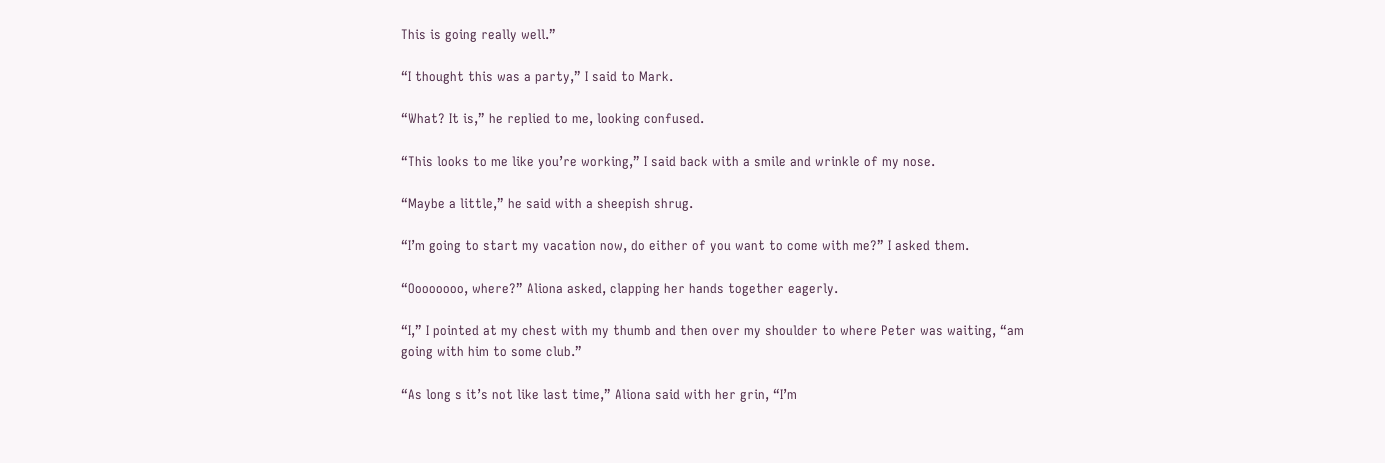This is going really well.”

“I thought this was a party,” I said to Mark.

“What? It is,” he replied to me, looking confused.

“This looks to me like you’re working,” I said back with a smile and wrinkle of my nose.

“Maybe a little,” he said with a sheepish shrug.

“I’m going to start my vacation now, do either of you want to come with me?” I asked them.

“Oooooooo, where?” Aliona asked, clapping her hands together eagerly.

“I,” I pointed at my chest with my thumb and then over my shoulder to where Peter was waiting, “am going with him to some club.”

“As long s it’s not like last time,” Aliona said with her grin, “I’m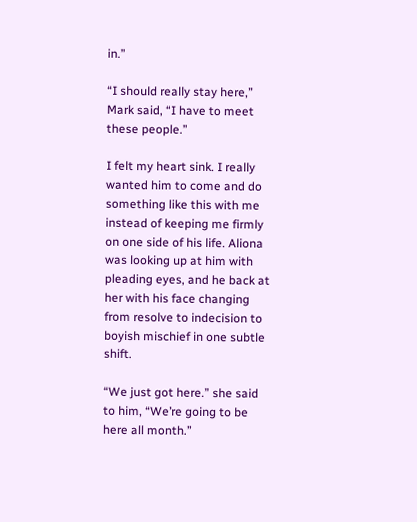in.”

“I should really stay here,” Mark said, “I have to meet these people.”

I felt my heart sink. I really wanted him to come and do something like this with me instead of keeping me firmly on one side of his life. Aliona was looking up at him with pleading eyes, and he back at her with his face changing from resolve to indecision to boyish mischief in one subtle shift.

“We just got here.” she said to him, “We’re going to be here all month.”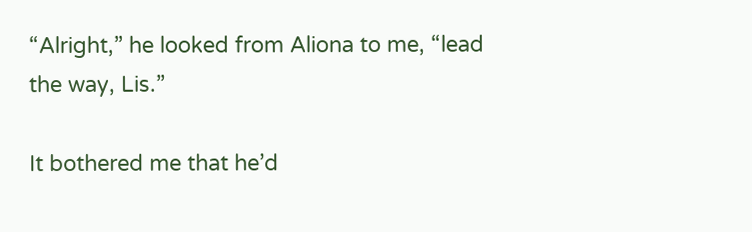“Alright,” he looked from Aliona to me, “lead the way, Lis.”

It bothered me that he’d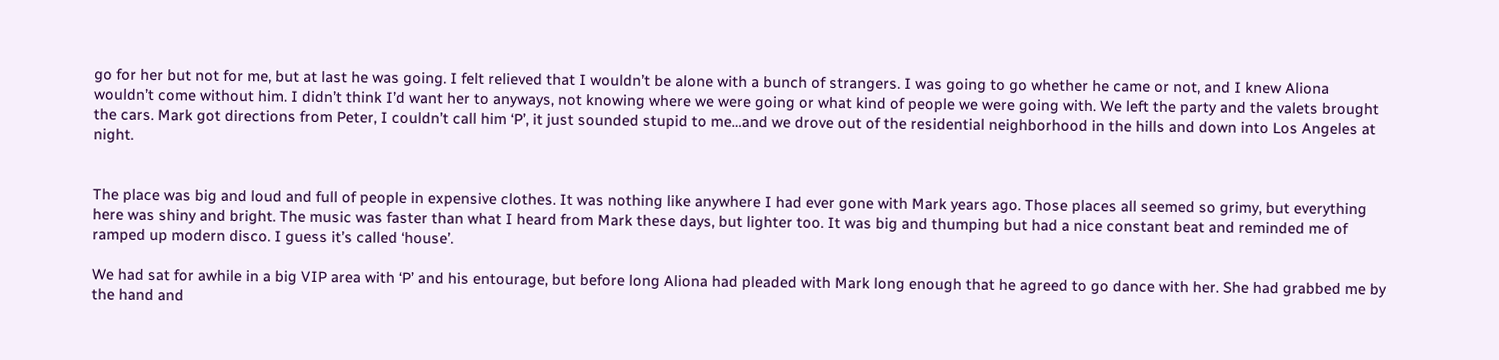go for her but not for me, but at last he was going. I felt relieved that I wouldn’t be alone with a bunch of strangers. I was going to go whether he came or not, and I knew Aliona wouldn’t come without him. I didn’t think I’d want her to anyways, not knowing where we were going or what kind of people we were going with. We left the party and the valets brought the cars. Mark got directions from Peter, I couldn’t call him ‘P’, it just sounded stupid to me…and we drove out of the residential neighborhood in the hills and down into Los Angeles at night.


The place was big and loud and full of people in expensive clothes. It was nothing like anywhere I had ever gone with Mark years ago. Those places all seemed so grimy, but everything here was shiny and bright. The music was faster than what I heard from Mark these days, but lighter too. It was big and thumping but had a nice constant beat and reminded me of ramped up modern disco. I guess it’s called ‘house’.

We had sat for awhile in a big VIP area with ‘P’ and his entourage, but before long Aliona had pleaded with Mark long enough that he agreed to go dance with her. She had grabbed me by the hand and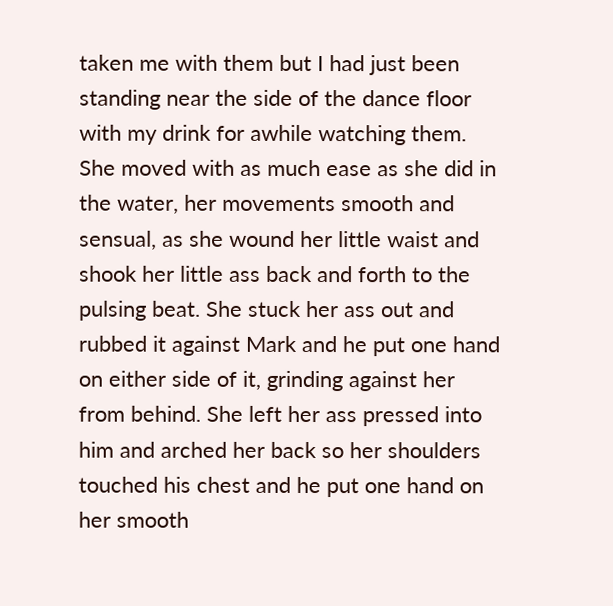taken me with them but I had just been standing near the side of the dance floor with my drink for awhile watching them. She moved with as much ease as she did in the water, her movements smooth and sensual, as she wound her little waist and shook her little ass back and forth to the pulsing beat. She stuck her ass out and rubbed it against Mark and he put one hand on either side of it, grinding against her from behind. She left her ass pressed into him and arched her back so her shoulders touched his chest and he put one hand on her smooth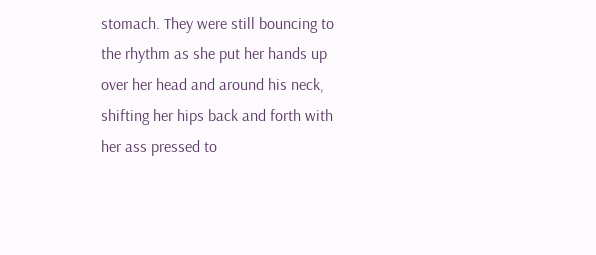stomach. They were still bouncing to the rhythm as she put her hands up over her head and around his neck, shifting her hips back and forth with her ass pressed to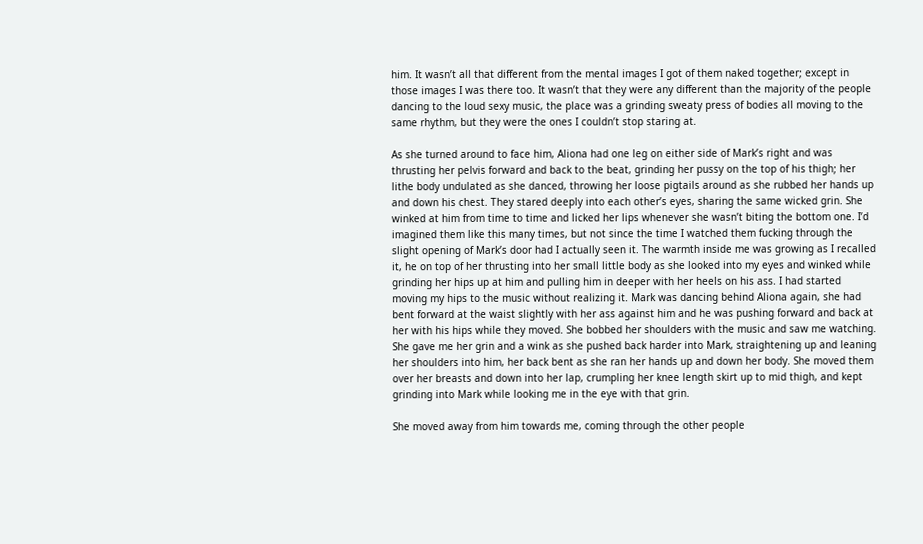him. It wasn’t all that different from the mental images I got of them naked together; except in those images I was there too. It wasn’t that they were any different than the majority of the people dancing to the loud sexy music, the place was a grinding sweaty press of bodies all moving to the same rhythm, but they were the ones I couldn’t stop staring at.

As she turned around to face him, Aliona had one leg on either side of Mark’s right and was thrusting her pelvis forward and back to the beat, grinding her pussy on the top of his thigh; her lithe body undulated as she danced, throwing her loose pigtails around as she rubbed her hands up and down his chest. They stared deeply into each other’s eyes, sharing the same wicked grin. She winked at him from time to time and licked her lips whenever she wasn’t biting the bottom one. I’d imagined them like this many times, but not since the time I watched them fucking through the slight opening of Mark’s door had I actually seen it. The warmth inside me was growing as I recalled it, he on top of her thrusting into her small little body as she looked into my eyes and winked while grinding her hips up at him and pulling him in deeper with her heels on his ass. I had started moving my hips to the music without realizing it. Mark was dancing behind Aliona again, she had bent forward at the waist slightly with her ass against him and he was pushing forward and back at her with his hips while they moved. She bobbed her shoulders with the music and saw me watching. She gave me her grin and a wink as she pushed back harder into Mark, straightening up and leaning her shoulders into him, her back bent as she ran her hands up and down her body. She moved them over her breasts and down into her lap, crumpling her knee length skirt up to mid thigh, and kept grinding into Mark while looking me in the eye with that grin.

She moved away from him towards me, coming through the other people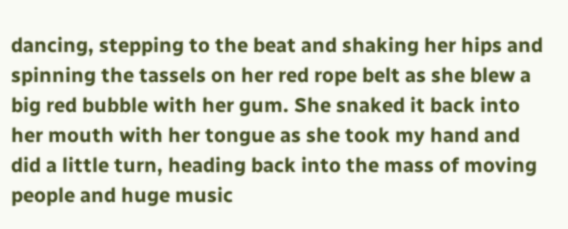dancing, stepping to the beat and shaking her hips and spinning the tassels on her red rope belt as she blew a big red bubble with her gum. She snaked it back into her mouth with her tongue as she took my hand and did a little turn, heading back into the mass of moving people and huge music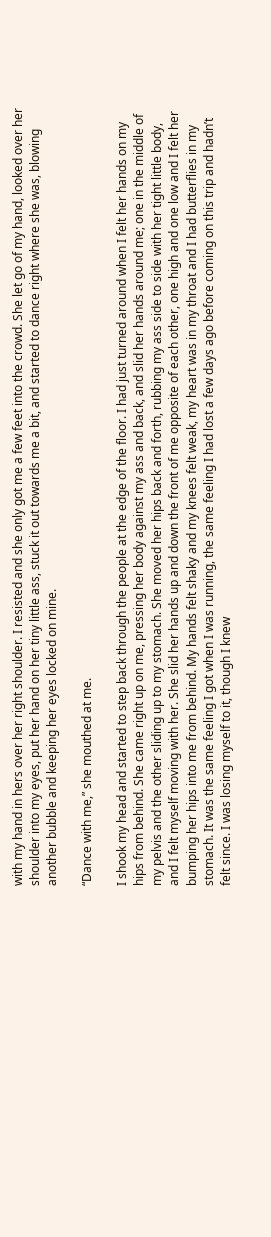with my hand in hers over her right shoulder. I resisted and she only got me a few feet into the crowd. She let go of my hand, looked over her shoulder into my eyes, put her hand on her tiny little ass, stuck it out towards me a bit, and started to dance right where she was, blowing another bubble and keeping her eyes locked on mine.

“Dance with me,” she mouthed at me.

I shook my head and started to step back through the people at the edge of the floor. I had just turned around when I felt her hands on my hips from behind. She came right up on me, pressing her body against my ass and back, and slid her hands around me; one in the middle of my pelvis and the other sliding up to my stomach. She moved her hips back and forth, rubbing my ass side to side with her tight little body, and I felt myself moving with her. She slid her hands up and down the front of me opposite of each other, one high and one low and I felt her bumping her hips into me from behind. My hands felt shaky and my knees felt weak, my heart was in my throat and I had butterflies in my stomach. It was the same feeling I got when I was running, the same feeling I had lost a few days ago before coming on this trip and hadn’t felt since. I was losing myself to it, though I knew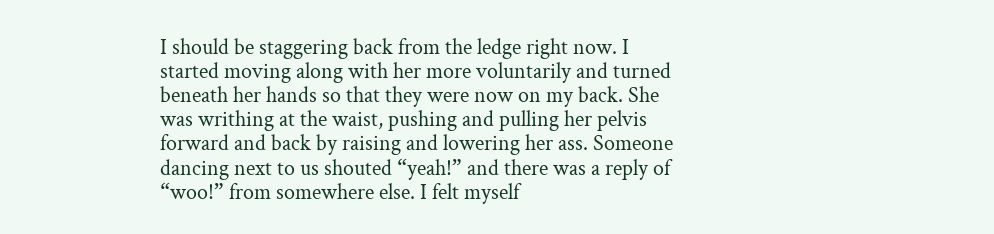I should be staggering back from the ledge right now. I started moving along with her more voluntarily and turned beneath her hands so that they were now on my back. She was writhing at the waist, pushing and pulling her pelvis forward and back by raising and lowering her ass. Someone dancing next to us shouted “yeah!” and there was a reply of “woo!” from somewhere else. I felt myself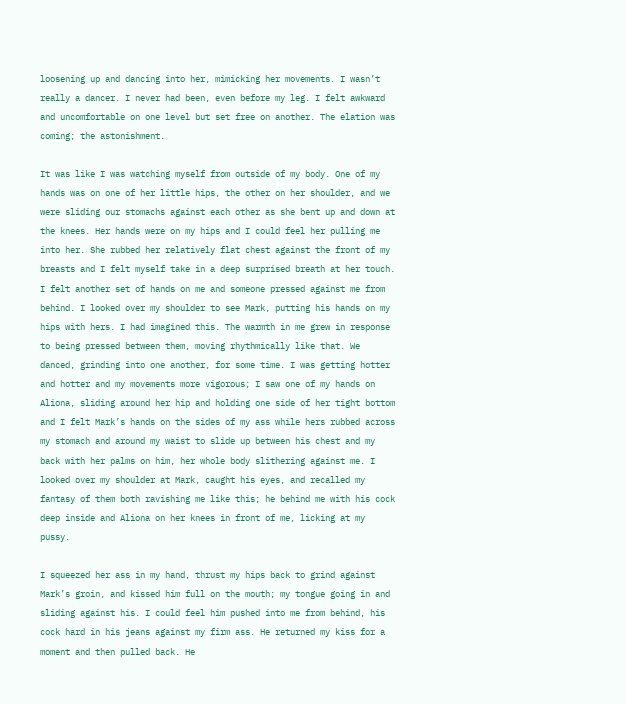loosening up and dancing into her, mimicking her movements. I wasn’t really a dancer. I never had been, even before my leg. I felt awkward and uncomfortable on one level but set free on another. The elation was coming; the astonishment.

It was like I was watching myself from outside of my body. One of my hands was on one of her little hips, the other on her shoulder, and we were sliding our stomachs against each other as she bent up and down at the knees. Her hands were on my hips and I could feel her pulling me into her. She rubbed her relatively flat chest against the front of my breasts and I felt myself take in a deep surprised breath at her touch. I felt another set of hands on me and someone pressed against me from behind. I looked over my shoulder to see Mark, putting his hands on my hips with hers. I had imagined this. The warmth in me grew in response to being pressed between them, moving rhythmically like that. We danced, grinding into one another, for some time. I was getting hotter and hotter and my movements more vigorous; I saw one of my hands on Aliona, sliding around her hip and holding one side of her tight bottom and I felt Mark’s hands on the sides of my ass while hers rubbed across my stomach and around my waist to slide up between his chest and my back with her palms on him, her whole body slithering against me. I looked over my shoulder at Mark, caught his eyes, and recalled my fantasy of them both ravishing me like this; he behind me with his cock deep inside and Aliona on her knees in front of me, licking at my pussy.

I squeezed her ass in my hand, thrust my hips back to grind against Mark’s groin, and kissed him full on the mouth; my tongue going in and sliding against his. I could feel him pushed into me from behind, his cock hard in his jeans against my firm ass. He returned my kiss for a moment and then pulled back. He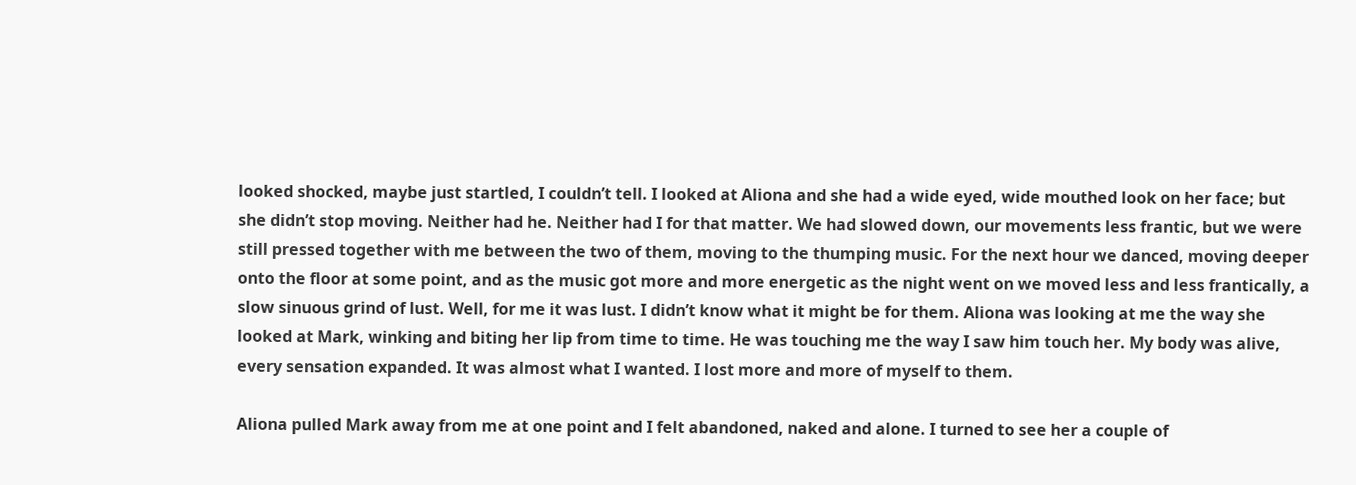looked shocked, maybe just startled, I couldn’t tell. I looked at Aliona and she had a wide eyed, wide mouthed look on her face; but she didn’t stop moving. Neither had he. Neither had I for that matter. We had slowed down, our movements less frantic, but we were still pressed together with me between the two of them, moving to the thumping music. For the next hour we danced, moving deeper onto the floor at some point, and as the music got more and more energetic as the night went on we moved less and less frantically, a slow sinuous grind of lust. Well, for me it was lust. I didn’t know what it might be for them. Aliona was looking at me the way she looked at Mark, winking and biting her lip from time to time. He was touching me the way I saw him touch her. My body was alive, every sensation expanded. It was almost what I wanted. I lost more and more of myself to them.

Aliona pulled Mark away from me at one point and I felt abandoned, naked and alone. I turned to see her a couple of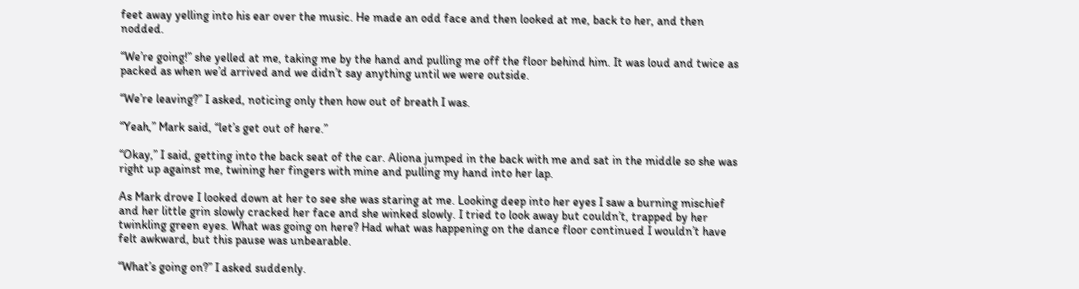feet away yelling into his ear over the music. He made an odd face and then looked at me, back to her, and then nodded.

“We’re going!” she yelled at me, taking me by the hand and pulling me off the floor behind him. It was loud and twice as packed as when we’d arrived and we didn’t say anything until we were outside.

“We’re leaving?” I asked, noticing only then how out of breath I was.

“Yeah,” Mark said, “let’s get out of here.”

“Okay,” I said, getting into the back seat of the car. Aliona jumped in the back with me and sat in the middle so she was right up against me, twining her fingers with mine and pulling my hand into her lap.

As Mark drove I looked down at her to see she was staring at me. Looking deep into her eyes I saw a burning mischief and her little grin slowly cracked her face and she winked slowly. I tried to look away but couldn’t, trapped by her twinkling green eyes. What was going on here? Had what was happening on the dance floor continued I wouldn’t have felt awkward, but this pause was unbearable.

“What’s going on?” I asked suddenly.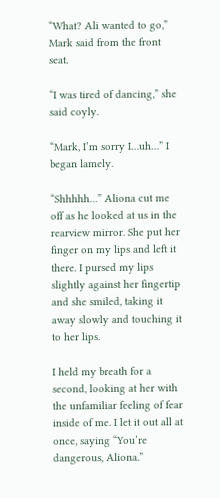“What? Ali wanted to go,” Mark said from the front seat.

“I was tired of dancing,” she said coyly.

“Mark, I’m sorry I…uh…” I began lamely.

“Shhhhh…” Aliona cut me off as he looked at us in the rearview mirror. She put her finger on my lips and left it there. I pursed my lips slightly against her fingertip and she smiled, taking it away slowly and touching it to her lips.

I held my breath for a second, looking at her with the unfamiliar feeling of fear inside of me. I let it out all at once, saying “You’re dangerous, Aliona.”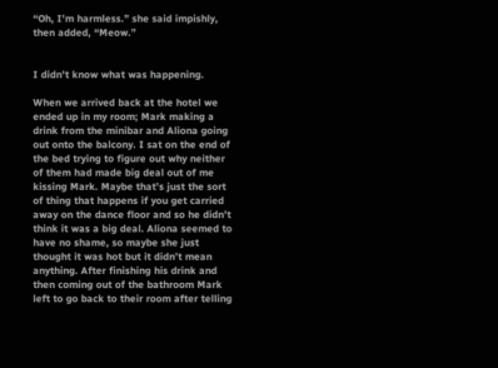“Oh, I’m harmless.” she said impishly, then added, “Meow.”


I didn’t know what was happening.

When we arrived back at the hotel we ended up in my room; Mark making a drink from the minibar and Aliona going out onto the balcony. I sat on the end of the bed trying to figure out why neither of them had made big deal out of me kissing Mark. Maybe that’s just the sort of thing that happens if you get carried away on the dance floor and so he didn’t think it was a big deal. Aliona seemed to have no shame, so maybe she just thought it was hot but it didn’t mean anything. After finishing his drink and then coming out of the bathroom Mark left to go back to their room after telling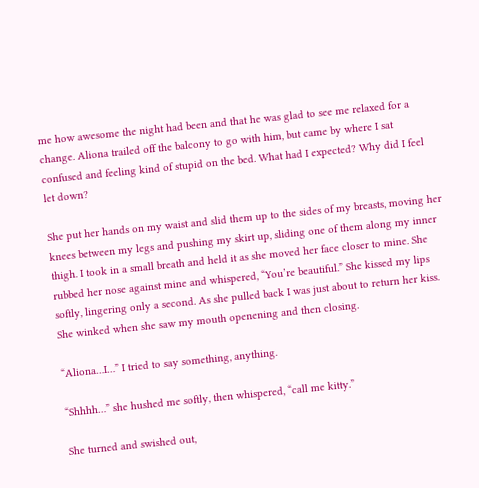me how awesome the night had been and that he was glad to see me relaxed for a change. Aliona trailed off the balcony to go with him, but came by where I sat confused and feeling kind of stupid on the bed. What had I expected? Why did I feel let down?

She put her hands on my waist and slid them up to the sides of my breasts, moving her knees between my legs and pushing my skirt up, sliding one of them along my inner thigh. I took in a small breath and held it as she moved her face closer to mine. She rubbed her nose against mine and whispered, “You’re beautiful.” She kissed my lips softly, lingering only a second. As she pulled back I was just about to return her kiss. She winked when she saw my mouth openening and then closing.

“Aliona…I…” I tried to say something, anything.

“Shhhh…” she hushed me softly, then whispered, “call me kitty.”

She turned and swished out,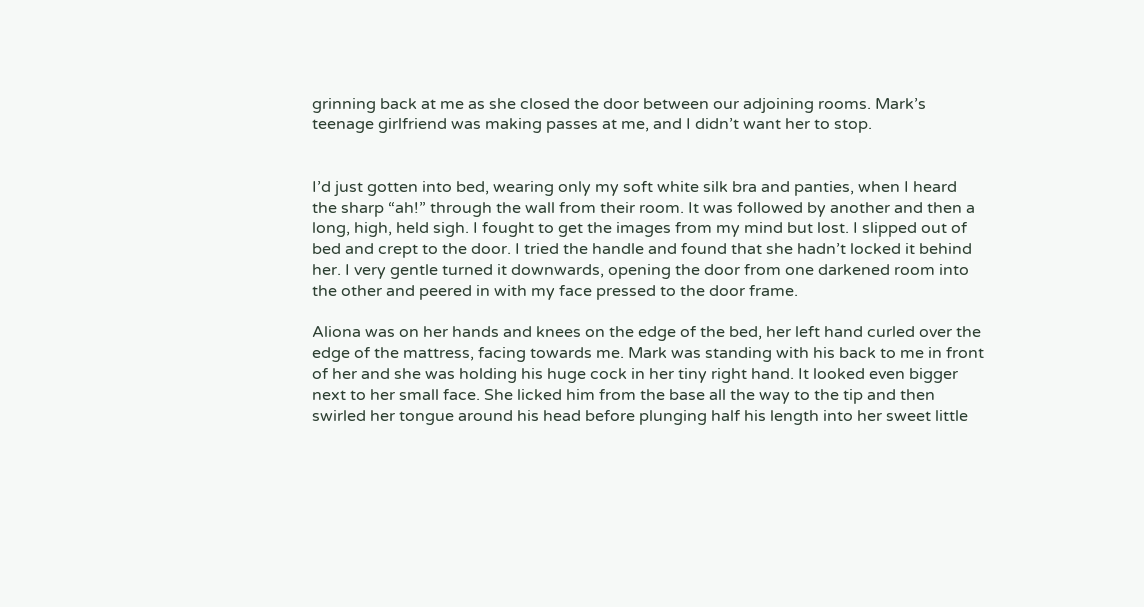grinning back at me as she closed the door between our adjoining rooms. Mark’s teenage girlfriend was making passes at me, and I didn’t want her to stop.


I’d just gotten into bed, wearing only my soft white silk bra and panties, when I heard the sharp “ah!” through the wall from their room. It was followed by another and then a long, high, held sigh. I fought to get the images from my mind but lost. I slipped out of bed and crept to the door. I tried the handle and found that she hadn’t locked it behind her. I very gentle turned it downwards, opening the door from one darkened room into the other and peered in with my face pressed to the door frame.

Aliona was on her hands and knees on the edge of the bed, her left hand curled over the edge of the mattress, facing towards me. Mark was standing with his back to me in front of her and she was holding his huge cock in her tiny right hand. It looked even bigger next to her small face. She licked him from the base all the way to the tip and then swirled her tongue around his head before plunging half his length into her sweet little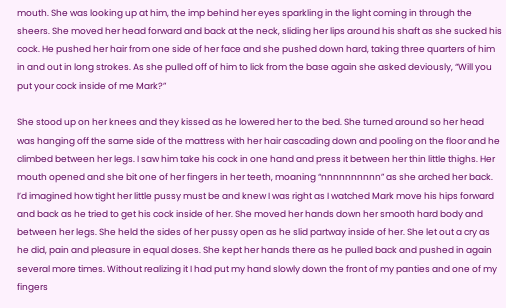mouth. She was looking up at him, the imp behind her eyes sparkling in the light coming in through the sheers. She moved her head forward and back at the neck, sliding her lips around his shaft as she sucked his cock. He pushed her hair from one side of her face and she pushed down hard, taking three quarters of him in and out in long strokes. As she pulled off of him to lick from the base again she asked deviously, “Will you put your cock inside of me Mark?”

She stood up on her knees and they kissed as he lowered her to the bed. She turned around so her head was hanging off the same side of the mattress with her hair cascading down and pooling on the floor and he climbed between her legs. I saw him take his cock in one hand and press it between her thin little thighs. Her mouth opened and she bit one of her fingers in her teeth, moaning “nnnnnnnnnn” as she arched her back. I’d imagined how tight her little pussy must be and knew I was right as I watched Mark move his hips forward and back as he tried to get his cock inside of her. She moved her hands down her smooth hard body and between her legs. She held the sides of her pussy open as he slid partway inside of her. She let out a cry as he did, pain and pleasure in equal doses. She kept her hands there as he pulled back and pushed in again several more times. Without realizing it I had put my hand slowly down the front of my panties and one of my fingers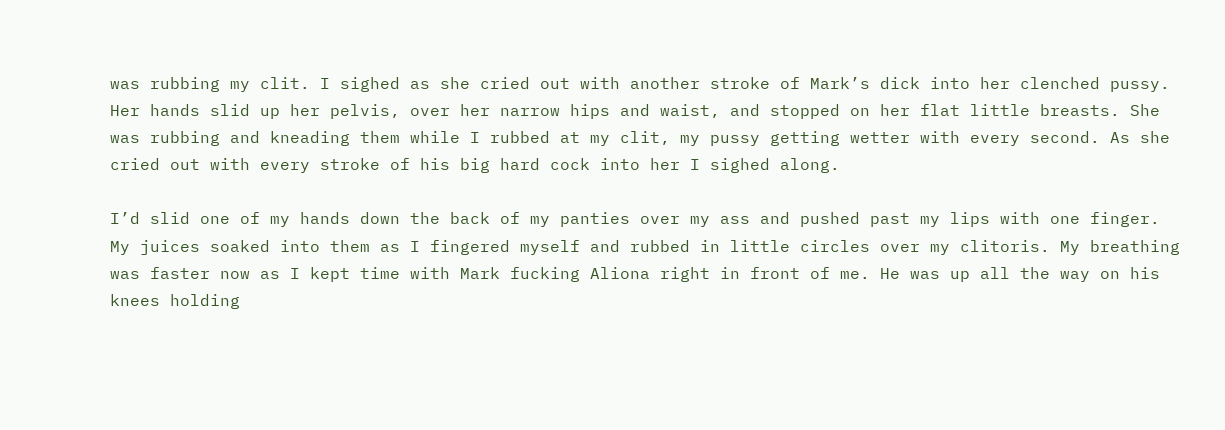was rubbing my clit. I sighed as she cried out with another stroke of Mark’s dick into her clenched pussy. Her hands slid up her pelvis, over her narrow hips and waist, and stopped on her flat little breasts. She was rubbing and kneading them while I rubbed at my clit, my pussy getting wetter with every second. As she cried out with every stroke of his big hard cock into her I sighed along.

I’d slid one of my hands down the back of my panties over my ass and pushed past my lips with one finger. My juices soaked into them as I fingered myself and rubbed in little circles over my clitoris. My breathing was faster now as I kept time with Mark fucking Aliona right in front of me. He was up all the way on his knees holding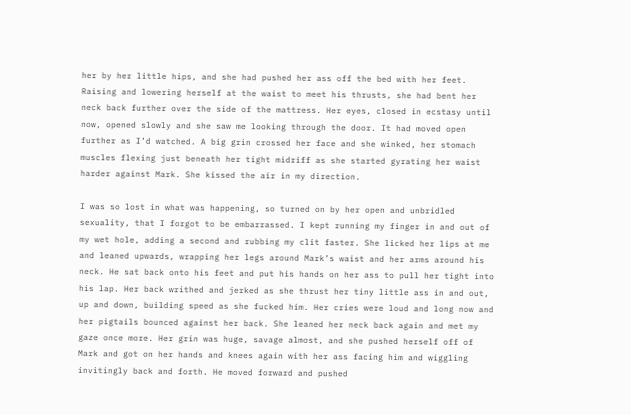her by her little hips, and she had pushed her ass off the bed with her feet. Raising and lowering herself at the waist to meet his thrusts, she had bent her neck back further over the side of the mattress. Her eyes, closed in ecstasy until now, opened slowly and she saw me looking through the door. It had moved open further as I’d watched. A big grin crossed her face and she winked, her stomach muscles flexing just beneath her tight midriff as she started gyrating her waist harder against Mark. She kissed the air in my direction.

I was so lost in what was happening, so turned on by her open and unbridled sexuality, that I forgot to be embarrassed. I kept running my finger in and out of my wet hole, adding a second and rubbing my clit faster. She licked her lips at me and leaned upwards, wrapping her legs around Mark’s waist and her arms around his neck. He sat back onto his feet and put his hands on her ass to pull her tight into his lap. Her back writhed and jerked as she thrust her tiny little ass in and out, up and down, building speed as she fucked him. Her cries were loud and long now and her pigtails bounced against her back. She leaned her neck back again and met my gaze once more. Her grin was huge, savage almost, and she pushed herself off of Mark and got on her hands and knees again with her ass facing him and wiggling invitingly back and forth. He moved forward and pushed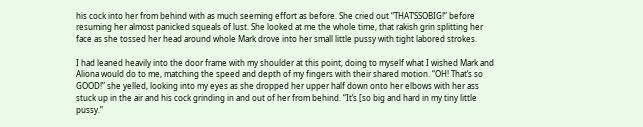his cock into her from behind with as much seeming effort as before. She cried out “THAT’SSOBIG!” before resuming her almost panicked squeals of lust. She looked at me the whole time, that rakish grin splitting her face as she tossed her head around whole Mark drove into her small little pussy with tight labored strokes.

I had leaned heavily into the door frame with my shoulder at this point, doing to myself what I wished Mark and Aliona would do to me, matching the speed and depth of my fingers with their shared motion. “OH! That’s so GOOD!” she yelled, looking into my eyes as she dropped her upper half down onto her elbows with her ass stuck up in the air and his cock grinding in and out of her from behind. “It’s [so big and hard in my tiny little pussy.”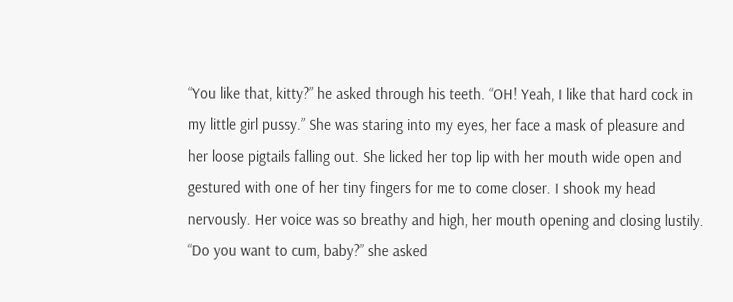“You like that, kitty?” he asked through his teeth. “OH! Yeah, I like that hard cock in my little girl pussy.” She was staring into my eyes, her face a mask of pleasure and her loose pigtails falling out. She licked her top lip with her mouth wide open and gestured with one of her tiny fingers for me to come closer. I shook my head nervously. Her voice was so breathy and high, her mouth opening and closing lustily. “Do you want to cum, baby?” she asked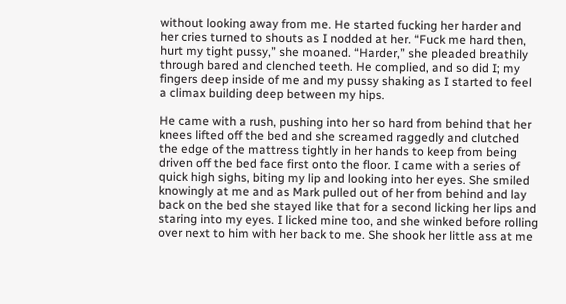without looking away from me. He started fucking her harder and her cries turned to shouts as I nodded at her. “Fuck me hard then, hurt my tight pussy,” she moaned. “Harder,” she pleaded breathily through bared and clenched teeth. He complied, and so did I; my fingers deep inside of me and my pussy shaking as I started to feel a climax building deep between my hips.

He came with a rush, pushing into her so hard from behind that her knees lifted off the bed and she screamed raggedly and clutched the edge of the mattress tightly in her hands to keep from being driven off the bed face first onto the floor. I came with a series of quick high sighs, biting my lip and looking into her eyes. She smiled knowingly at me and as Mark pulled out of her from behind and lay back on the bed she stayed like that for a second licking her lips and staring into my eyes. I licked mine too, and she winked before rolling over next to him with her back to me. She shook her little ass at me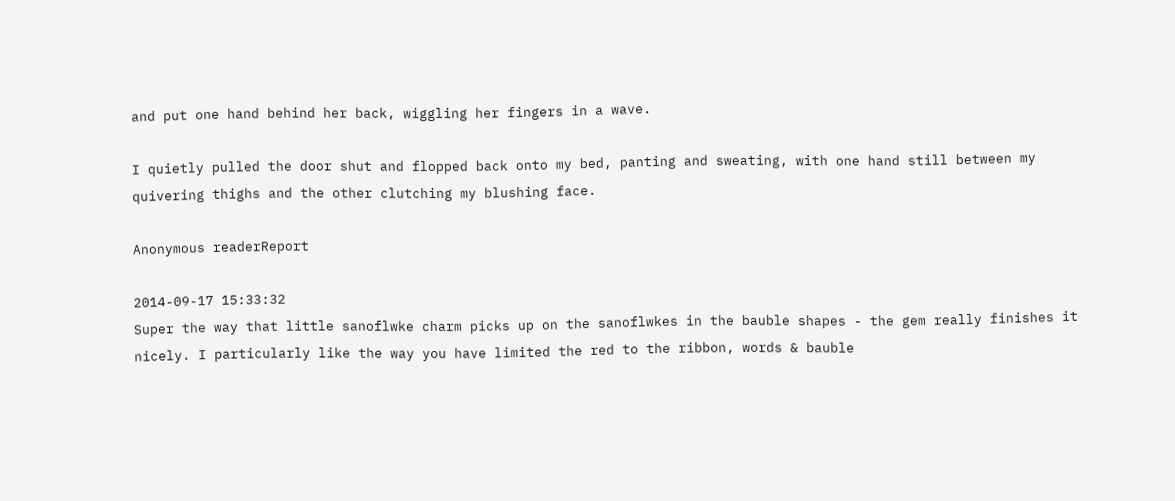and put one hand behind her back, wiggling her fingers in a wave.

I quietly pulled the door shut and flopped back onto my bed, panting and sweating, with one hand still between my quivering thighs and the other clutching my blushing face.

Anonymous readerReport

2014-09-17 15:33:32
Super the way that little sanoflwke charm picks up on the sanoflwkes in the bauble shapes - the gem really finishes it nicely. I particularly like the way you have limited the red to the ribbon, words & bauble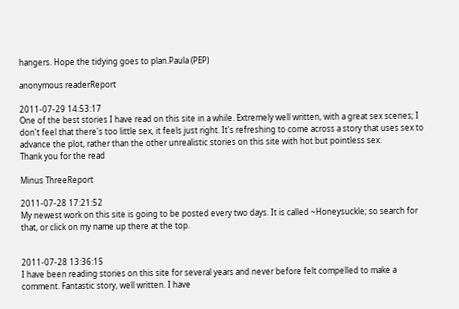hangers. Hope the tidying goes to plan.Paula (PEP)

anonymous readerReport

2011-07-29 14:53:17
One of the best stories I have read on this site in a while. Extremely well written, with a great sex scenes; I don't feel that there's too little sex, it feels just right. It's refreshing to come across a story that uses sex to advance the plot, rather than the other unrealistic stories on this site with hot but pointless sex.
Thank you for the read

Minus ThreeReport

2011-07-28 17:21:52
My newest work on this site is going to be posted every two days. It is called ~Honeysuckle; so search for that, or click on my name up there at the top.


2011-07-28 13:36:15
I have been reading stories on this site for several years and never before felt compelled to make a comment. Fantastic story, well written. I have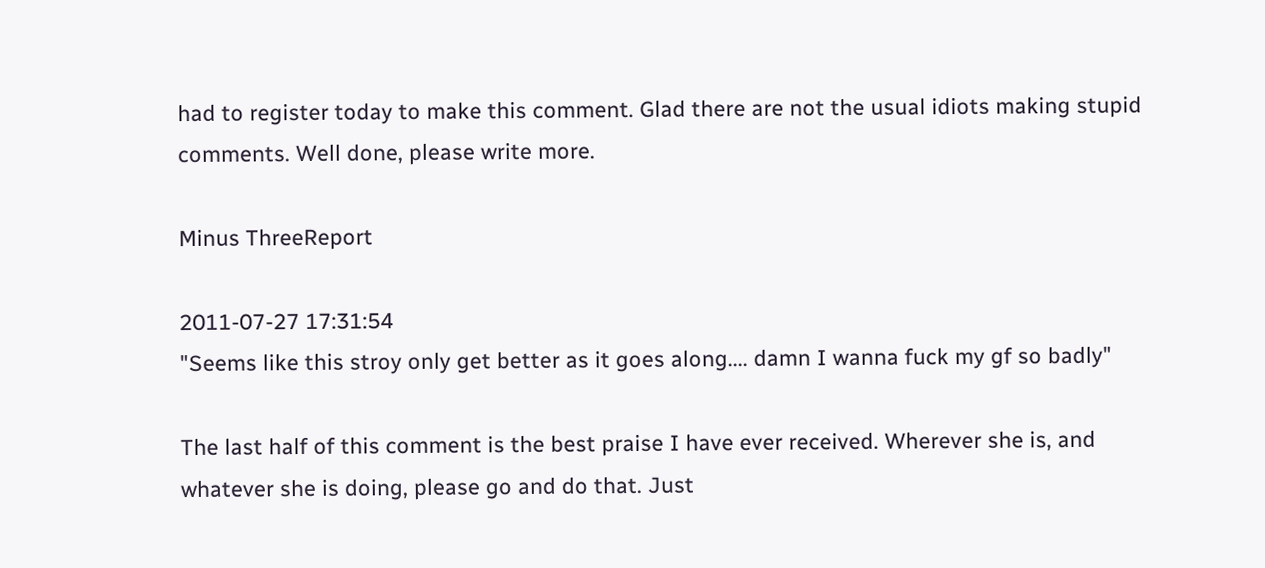had to register today to make this comment. Glad there are not the usual idiots making stupid comments. Well done, please write more.

Minus ThreeReport

2011-07-27 17:31:54
"Seems like this stroy only get better as it goes along.... damn I wanna fuck my gf so badly"

The last half of this comment is the best praise I have ever received. Wherever she is, and whatever she is doing, please go and do that. Just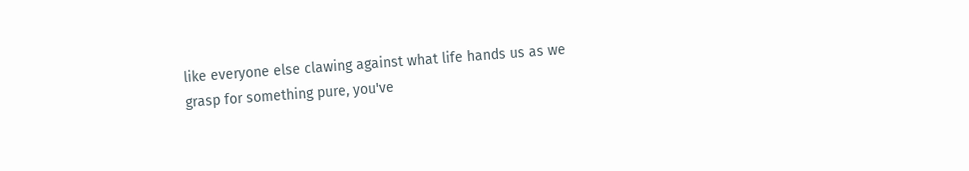like everyone else clawing against what life hands us as we grasp for something pure, you've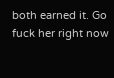both earned it. Go fuck her right now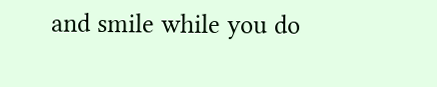and smile while you do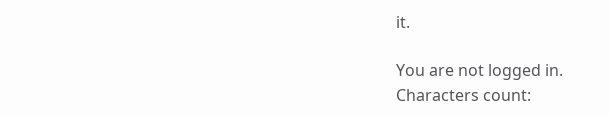it.

You are not logged in.
Characters count: